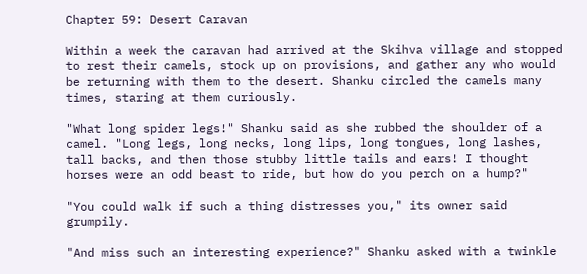Chapter 59: Desert Caravan

Within a week the caravan had arrived at the Skihva village and stopped to rest their camels, stock up on provisions, and gather any who would be returning with them to the desert. Shanku circled the camels many times, staring at them curiously.

"What long spider legs!" Shanku said as she rubbed the shoulder of a camel. "Long legs, long necks, long lips, long tongues, long lashes, tall backs, and then those stubby little tails and ears! I thought horses were an odd beast to ride, but how do you perch on a hump?"

"You could walk if such a thing distresses you," its owner said grumpily.

"And miss such an interesting experience?" Shanku asked with a twinkle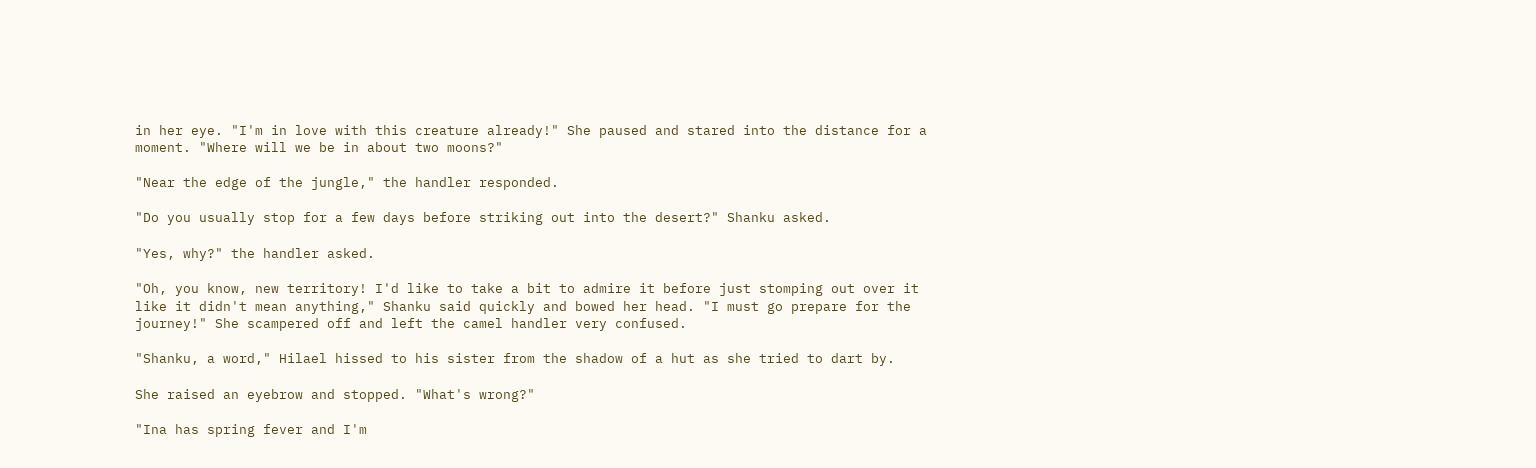in her eye. "I'm in love with this creature already!" She paused and stared into the distance for a moment. "Where will we be in about two moons?"

"Near the edge of the jungle," the handler responded.

"Do you usually stop for a few days before striking out into the desert?" Shanku asked.

"Yes, why?" the handler asked.

"Oh, you know, new territory! I'd like to take a bit to admire it before just stomping out over it like it didn't mean anything," Shanku said quickly and bowed her head. "I must go prepare for the journey!" She scampered off and left the camel handler very confused.

"Shanku, a word," Hilael hissed to his sister from the shadow of a hut as she tried to dart by.

She raised an eyebrow and stopped. "What's wrong?"

"Ina has spring fever and I'm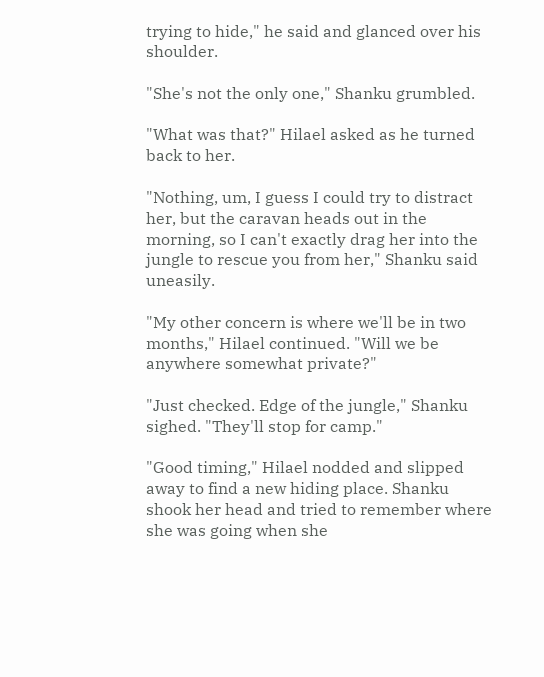trying to hide," he said and glanced over his shoulder.

"She's not the only one," Shanku grumbled.

"What was that?" Hilael asked as he turned back to her.

"Nothing, um, I guess I could try to distract her, but the caravan heads out in the morning, so I can't exactly drag her into the jungle to rescue you from her," Shanku said uneasily.

"My other concern is where we'll be in two months," Hilael continued. "Will we be anywhere somewhat private?"

"Just checked. Edge of the jungle," Shanku sighed. "They'll stop for camp."

"Good timing," Hilael nodded and slipped away to find a new hiding place. Shanku shook her head and tried to remember where she was going when she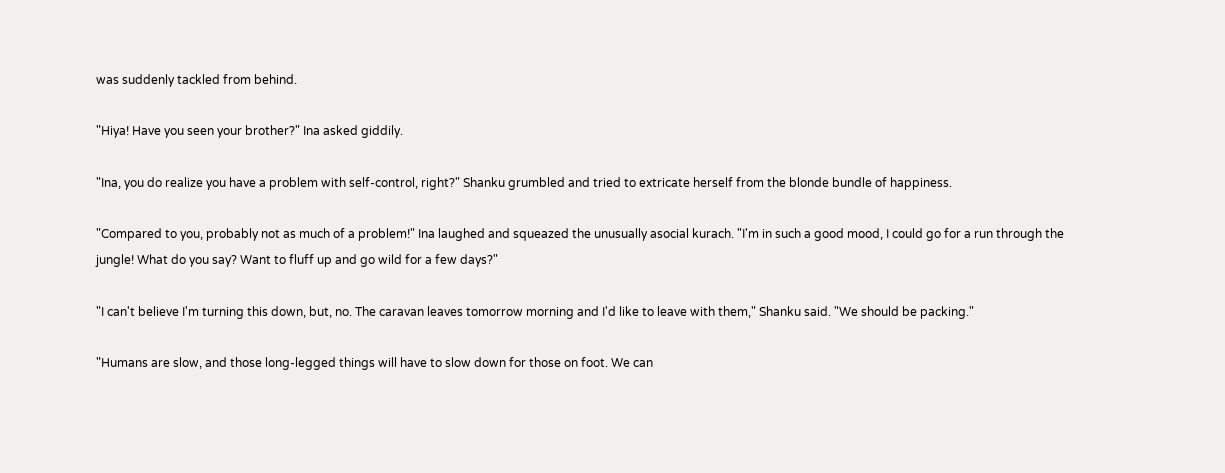was suddenly tackled from behind.

"Hiya! Have you seen your brother?" Ina asked giddily.

"Ina, you do realize you have a problem with self-control, right?" Shanku grumbled and tried to extricate herself from the blonde bundle of happiness.

"Compared to you, probably not as much of a problem!" Ina laughed and squeazed the unusually asocial kurach. "I'm in such a good mood, I could go for a run through the jungle! What do you say? Want to fluff up and go wild for a few days?"

"I can't believe I'm turning this down, but, no. The caravan leaves tomorrow morning and I'd like to leave with them," Shanku said. "We should be packing."

"Humans are slow, and those long-legged things will have to slow down for those on foot. We can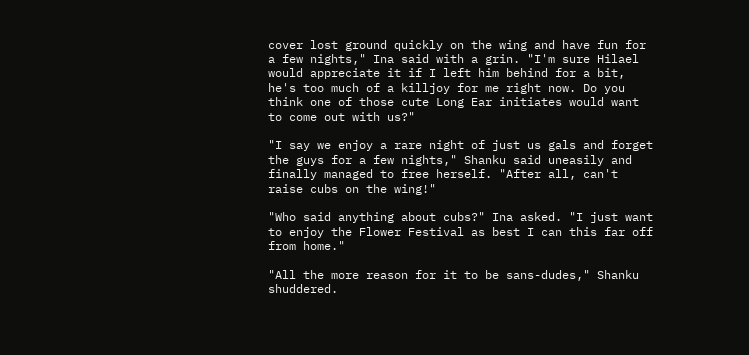cover lost ground quickly on the wing and have fun for a few nights," Ina said with a grin. "I'm sure Hilael would appreciate it if I left him behind for a bit, he's too much of a killjoy for me right now. Do you think one of those cute Long Ear initiates would want to come out with us?"

"I say we enjoy a rare night of just us gals and forget the guys for a few nights," Shanku said uneasily and finally managed to free herself. "After all, can't raise cubs on the wing!"

"Who said anything about cubs?" Ina asked. "I just want to enjoy the Flower Festival as best I can this far off from home."

"All the more reason for it to be sans-dudes," Shanku shuddered.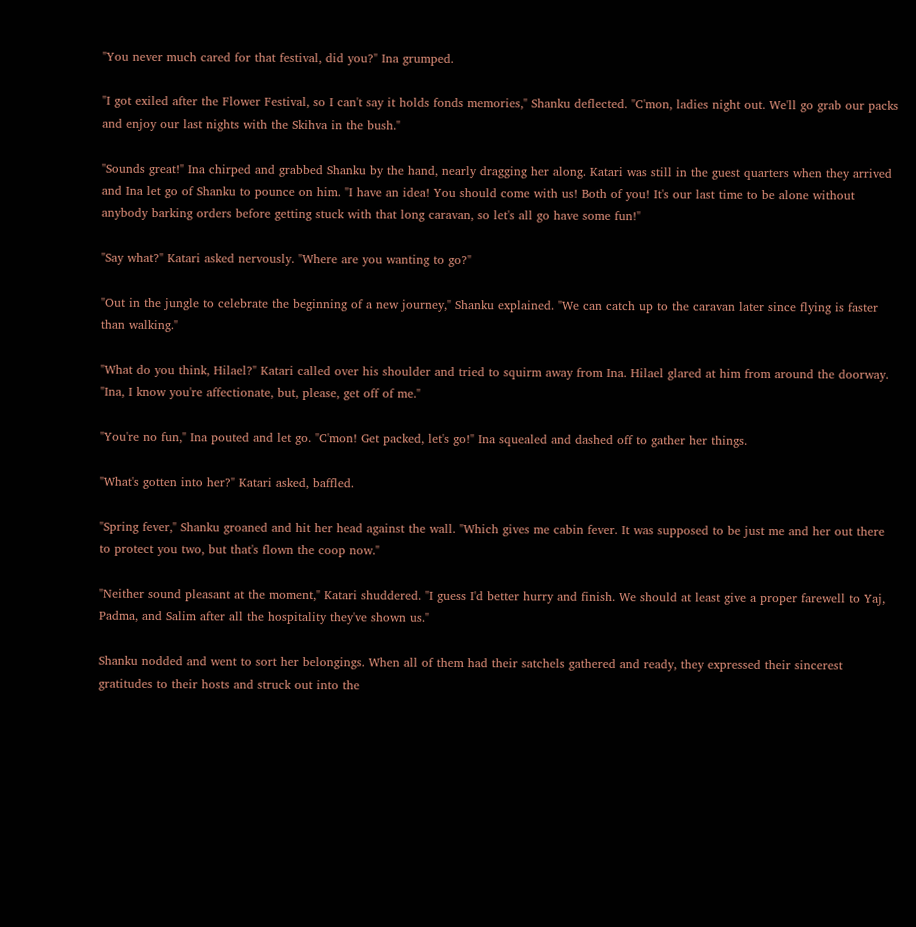"You never much cared for that festival, did you?" Ina grumped.

"I got exiled after the Flower Festival, so I can't say it holds fonds memories," Shanku deflected. "C'mon, ladies night out. We'll go grab our packs and enjoy our last nights with the Skihva in the bush."

"Sounds great!" Ina chirped and grabbed Shanku by the hand, nearly dragging her along. Katari was still in the guest quarters when they arrived and Ina let go of Shanku to pounce on him. "I have an idea! You should come with us! Both of you! It's our last time to be alone without anybody barking orders before getting stuck with that long caravan, so let's all go have some fun!"

"Say what?" Katari asked nervously. "Where are you wanting to go?"

"Out in the jungle to celebrate the beginning of a new journey," Shanku explained. "We can catch up to the caravan later since flying is faster than walking."

"What do you think, Hilael?" Katari called over his shoulder and tried to squirm away from Ina. Hilael glared at him from around the doorway. "Ina, I know you're affectionate, but, please, get off of me."

"You're no fun," Ina pouted and let go. "C'mon! Get packed, let's go!" Ina squealed and dashed off to gather her things.

"What's gotten into her?" Katari asked, baffled.

"Spring fever," Shanku groaned and hit her head against the wall. "Which gives me cabin fever. It was supposed to be just me and her out there to protect you two, but that's flown the coop now."

"Neither sound pleasant at the moment," Katari shuddered. "I guess I'd better hurry and finish. We should at least give a proper farewell to Yaj, Padma, and Salim after all the hospitality they've shown us."

Shanku nodded and went to sort her belongings. When all of them had their satchels gathered and ready, they expressed their sincerest gratitudes to their hosts and struck out into the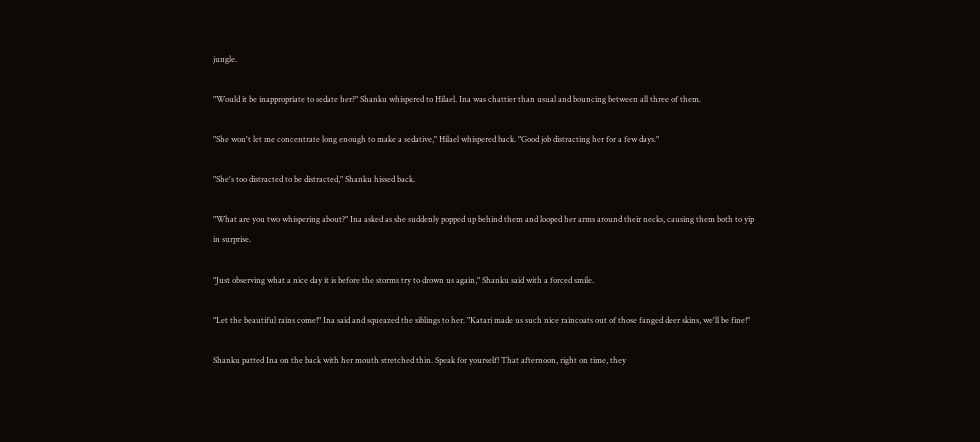jungle.

"Would it be inappropriate to sedate her?" Shanku whispered to Hilael. Ina was chattier than usual and bouncing between all three of them.

"She won't let me concentrate long enough to make a sedative," Hilael whispered back. "Good job distracting her for a few days."

"She's too distracted to be distracted," Shanku hissed back.

"What are you two whispering about?" Ina asked as she suddenly popped up behind them and looped her arms around their necks, causing them both to yip in surprise.

"Just observing what a nice day it is before the storms try to drown us again," Shanku said with a forced smile.

"Let the beautiful rains come!" Ina said and squeazed the siblings to her. "Katari made us such nice raincoats out of those fanged deer skins, we'll be fine!"

Shanku patted Ina on the back with her mouth stretched thin. Speak for yourself! That afternoon, right on time, they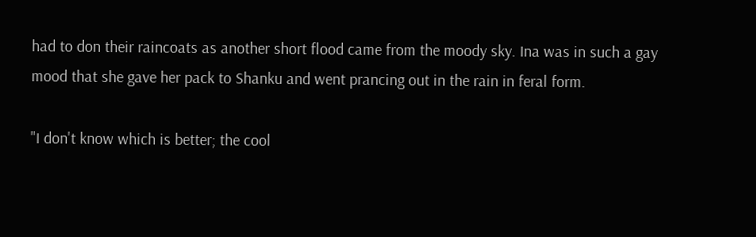had to don their raincoats as another short flood came from the moody sky. Ina was in such a gay mood that she gave her pack to Shanku and went prancing out in the rain in feral form.

"I don't know which is better; the cool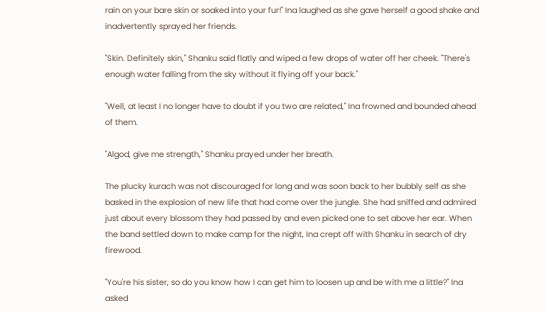rain on your bare skin or soaked into your fur!" Ina laughed as she gave herself a good shake and inadvertently sprayed her friends.

"Skin. Definitely skin," Shanku said flatly and wiped a few drops of water off her cheek. "There's enough water falling from the sky without it flying off your back."

"Well, at least I no longer have to doubt if you two are related," Ina frowned and bounded ahead of them.

"Algod, give me strength," Shanku prayed under her breath.

The plucky kurach was not discouraged for long and was soon back to her bubbly self as she basked in the explosion of new life that had come over the jungle. She had sniffed and admired just about every blossom they had passed by and even picked one to set above her ear. When the band settled down to make camp for the night, Ina crept off with Shanku in search of dry firewood.

"You're his sister, so do you know how I can get him to loosen up and be with me a little?" Ina asked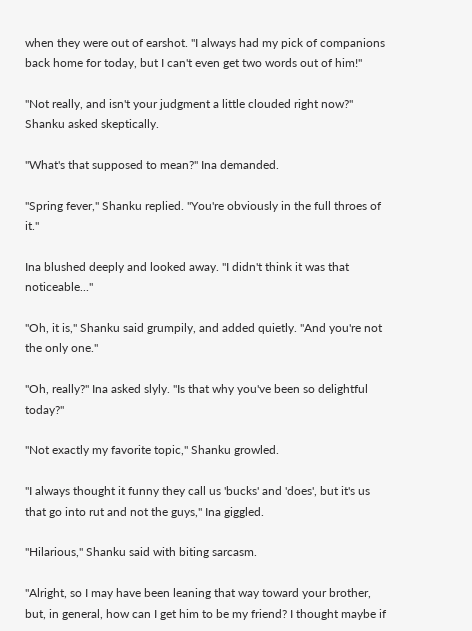when they were out of earshot. "I always had my pick of companions back home for today, but I can't even get two words out of him!"

"Not really, and isn't your judgment a little clouded right now?" Shanku asked skeptically.

"What's that supposed to mean?" Ina demanded.

"Spring fever," Shanku replied. "You're obviously in the full throes of it."

Ina blushed deeply and looked away. "I didn't think it was that noticeable..."

"Oh, it is," Shanku said grumpily, and added quietly. "And you're not the only one."

"Oh, really?" Ina asked slyly. "Is that why you've been so delightful today?"

"Not exactly my favorite topic," Shanku growled.

"I always thought it funny they call us 'bucks' and 'does', but it's us that go into rut and not the guys," Ina giggled.

"Hilarious," Shanku said with biting sarcasm.

"Alright, so I may have been leaning that way toward your brother, but, in general, how can I get him to be my friend? I thought maybe if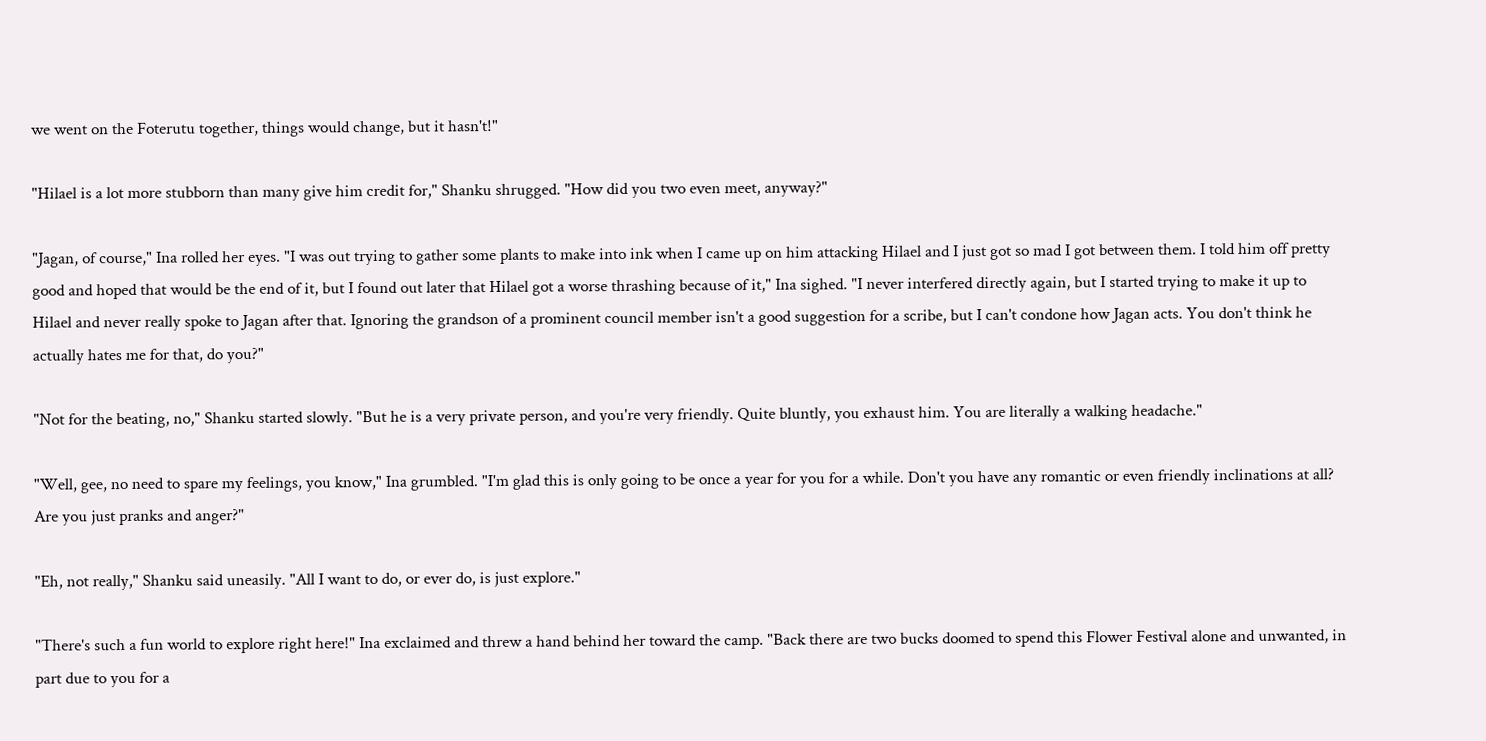we went on the Foterutu together, things would change, but it hasn't!"

"Hilael is a lot more stubborn than many give him credit for," Shanku shrugged. "How did you two even meet, anyway?"

"Jagan, of course," Ina rolled her eyes. "I was out trying to gather some plants to make into ink when I came up on him attacking Hilael and I just got so mad I got between them. I told him off pretty good and hoped that would be the end of it, but I found out later that Hilael got a worse thrashing because of it," Ina sighed. "I never interfered directly again, but I started trying to make it up to Hilael and never really spoke to Jagan after that. Ignoring the grandson of a prominent council member isn't a good suggestion for a scribe, but I can't condone how Jagan acts. You don't think he actually hates me for that, do you?"

"Not for the beating, no," Shanku started slowly. "But he is a very private person, and you're very friendly. Quite bluntly, you exhaust him. You are literally a walking headache."

"Well, gee, no need to spare my feelings, you know," Ina grumbled. "I'm glad this is only going to be once a year for you for a while. Don't you have any romantic or even friendly inclinations at all? Are you just pranks and anger?"

"Eh, not really," Shanku said uneasily. "All I want to do, or ever do, is just explore."

"There's such a fun world to explore right here!" Ina exclaimed and threw a hand behind her toward the camp. "Back there are two bucks doomed to spend this Flower Festival alone and unwanted, in part due to you for a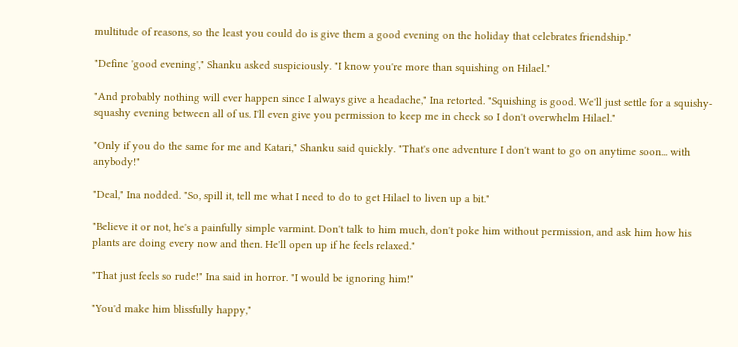multitude of reasons, so the least you could do is give them a good evening on the holiday that celebrates friendship."

"Define 'good evening'," Shanku asked suspiciously. "I know you're more than squishing on Hilael."

"And probably nothing will ever happen since I always give a headache," Ina retorted. "Squishing is good. We'll just settle for a squishy-squashy evening between all of us. I'll even give you permission to keep me in check so I don't overwhelm Hilael."

"Only if you do the same for me and Katari," Shanku said quickly. "That's one adventure I don't want to go on anytime soon... with anybody!"

"Deal," Ina nodded. "So, spill it, tell me what I need to do to get Hilael to liven up a bit."

"Believe it or not, he's a painfully simple varmint. Don't talk to him much, don't poke him without permission, and ask him how his plants are doing every now and then. He'll open up if he feels relaxed."

"That just feels so rude!" Ina said in horror. "I would be ignoring him!"

"You'd make him blissfully happy,"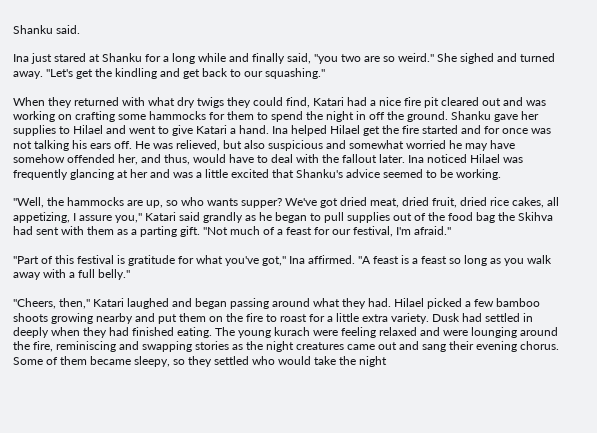Shanku said.

Ina just stared at Shanku for a long while and finally said, "you two are so weird." She sighed and turned away. "Let's get the kindling and get back to our squashing."

When they returned with what dry twigs they could find, Katari had a nice fire pit cleared out and was working on crafting some hammocks for them to spend the night in off the ground. Shanku gave her supplies to Hilael and went to give Katari a hand. Ina helped Hilael get the fire started and for once was not talking his ears off. He was relieved, but also suspicious and somewhat worried he may have somehow offended her, and thus, would have to deal with the fallout later. Ina noticed Hilael was frequently glancing at her and was a little excited that Shanku's advice seemed to be working.

"Well, the hammocks are up, so who wants supper? We've got dried meat, dried fruit, dried rice cakes, all appetizing, I assure you," Katari said grandly as he began to pull supplies out of the food bag the Skihva had sent with them as a parting gift. "Not much of a feast for our festival, I'm afraid."

"Part of this festival is gratitude for what you've got," Ina affirmed. "A feast is a feast so long as you walk away with a full belly."

"Cheers, then," Katari laughed and began passing around what they had. Hilael picked a few bamboo shoots growing nearby and put them on the fire to roast for a little extra variety. Dusk had settled in deeply when they had finished eating. The young kurach were feeling relaxed and were lounging around the fire, reminiscing and swapping stories as the night creatures came out and sang their evening chorus. Some of them became sleepy, so they settled who would take the night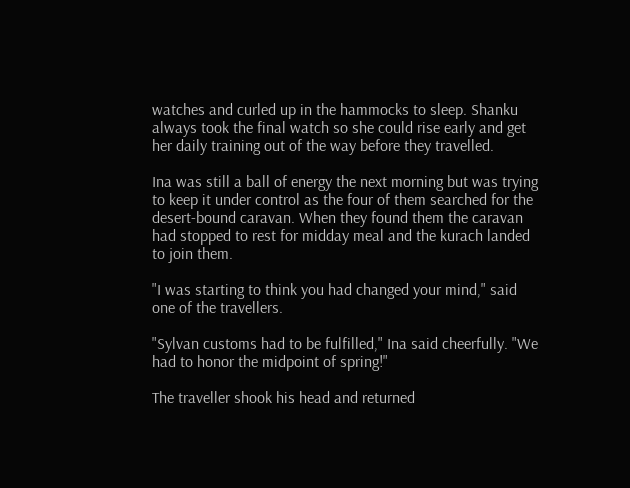watches and curled up in the hammocks to sleep. Shanku always took the final watch so she could rise early and get her daily training out of the way before they travelled.

Ina was still a ball of energy the next morning but was trying to keep it under control as the four of them searched for the desert-bound caravan. When they found them the caravan had stopped to rest for midday meal and the kurach landed to join them.

"I was starting to think you had changed your mind," said one of the travellers.

"Sylvan customs had to be fulfilled," Ina said cheerfully. "We had to honor the midpoint of spring!"

The traveller shook his head and returned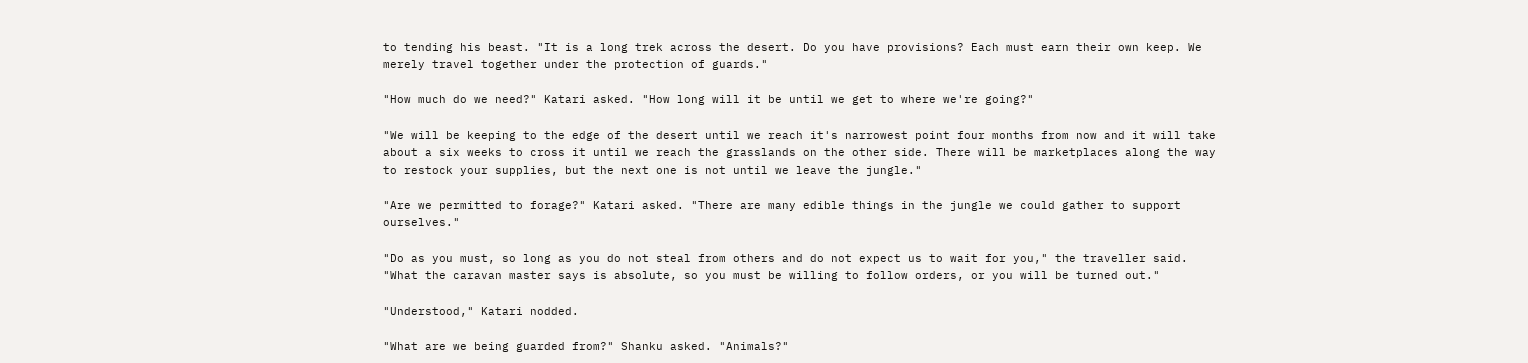to tending his beast. "It is a long trek across the desert. Do you have provisions? Each must earn their own keep. We merely travel together under the protection of guards."

"How much do we need?" Katari asked. "How long will it be until we get to where we're going?"

"We will be keeping to the edge of the desert until we reach it's narrowest point four months from now and it will take about a six weeks to cross it until we reach the grasslands on the other side. There will be marketplaces along the way to restock your supplies, but the next one is not until we leave the jungle."

"Are we permitted to forage?" Katari asked. "There are many edible things in the jungle we could gather to support ourselves."

"Do as you must, so long as you do not steal from others and do not expect us to wait for you," the traveller said. "What the caravan master says is absolute, so you must be willing to follow orders, or you will be turned out."

"Understood," Katari nodded.

"What are we being guarded from?" Shanku asked. "Animals?"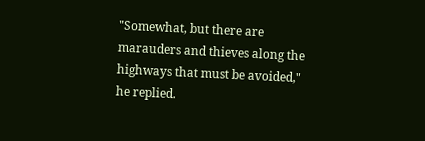"Somewhat, but there are marauders and thieves along the highways that must be avoided," he replied.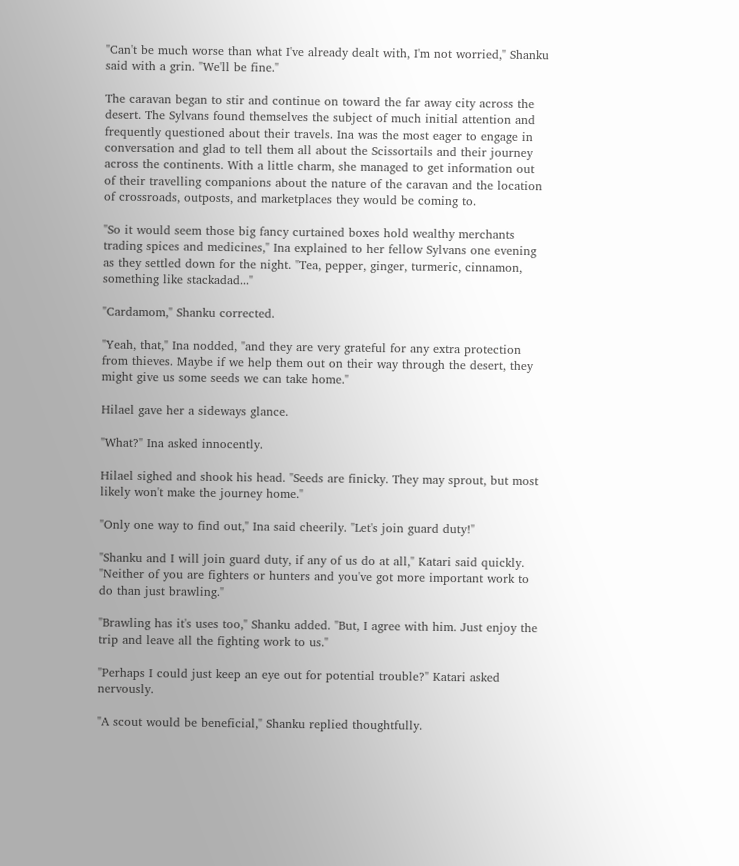"Can't be much worse than what I've already dealt with, I'm not worried," Shanku said with a grin. "We'll be fine."

The caravan began to stir and continue on toward the far away city across the desert. The Sylvans found themselves the subject of much initial attention and frequently questioned about their travels. Ina was the most eager to engage in conversation and glad to tell them all about the Scissortails and their journey across the continents. With a little charm, she managed to get information out of their travelling companions about the nature of the caravan and the location of crossroads, outposts, and marketplaces they would be coming to.

"So it would seem those big fancy curtained boxes hold wealthy merchants trading spices and medicines," Ina explained to her fellow Sylvans one evening as they settled down for the night. "Tea, pepper, ginger, turmeric, cinnamon, something like stackadad..."

"Cardamom," Shanku corrected.

"Yeah, that," Ina nodded, "and they are very grateful for any extra protection from thieves. Maybe if we help them out on their way through the desert, they might give us some seeds we can take home."

Hilael gave her a sideways glance.

"What?" Ina asked innocently.

Hilael sighed and shook his head. "Seeds are finicky. They may sprout, but most likely won't make the journey home."

"Only one way to find out," Ina said cheerily. "Let's join guard duty!"

"Shanku and I will join guard duty, if any of us do at all," Katari said quickly. "Neither of you are fighters or hunters and you've got more important work to do than just brawling."

"Brawling has it's uses too," Shanku added. "But, I agree with him. Just enjoy the trip and leave all the fighting work to us."

"Perhaps I could just keep an eye out for potential trouble?" Katari asked nervously.

"A scout would be beneficial," Shanku replied thoughtfully.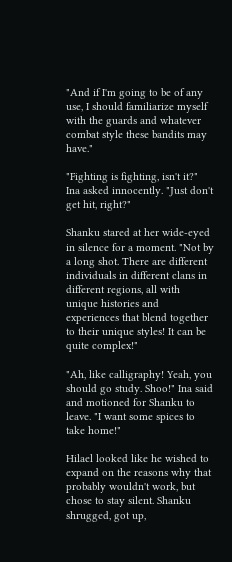"And if I'm going to be of any use, I should familiarize myself with the guards and whatever combat style these bandits may have."

"Fighting is fighting, isn't it?" Ina asked innocently. "Just don't get hit, right?"

Shanku stared at her wide-eyed in silence for a moment. "Not by a long shot. There are different individuals in different clans in different regions, all with unique histories and experiences that blend together to their unique styles! It can be quite complex!"

"Ah, like calligraphy! Yeah, you should go study. Shoo!" Ina said and motioned for Shanku to leave. "I want some spices to take home!"

Hilael looked like he wished to expand on the reasons why that probably wouldn't work, but chose to stay silent. Shanku shrugged, got up,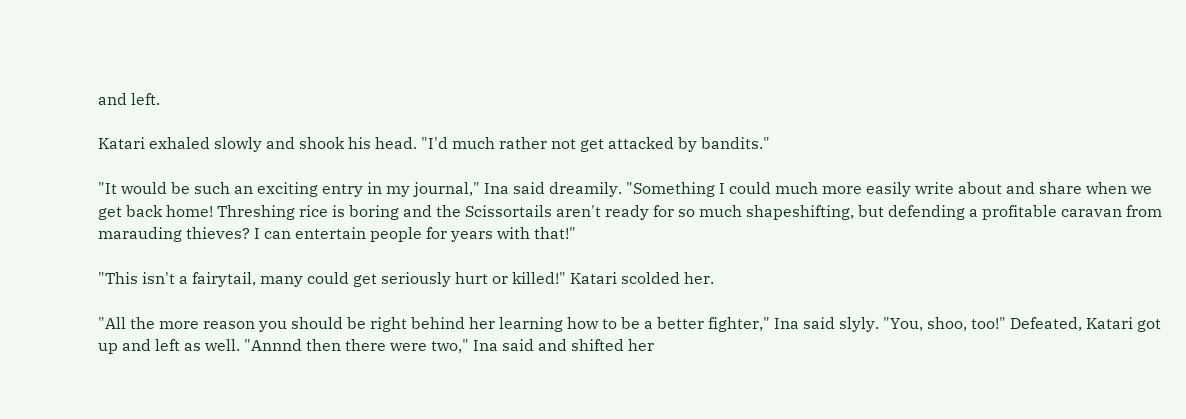and left.

Katari exhaled slowly and shook his head. "I'd much rather not get attacked by bandits."

"It would be such an exciting entry in my journal," Ina said dreamily. "Something I could much more easily write about and share when we get back home! Threshing rice is boring and the Scissortails aren't ready for so much shapeshifting, but defending a profitable caravan from marauding thieves? I can entertain people for years with that!"

"This isn't a fairytail, many could get seriously hurt or killed!" Katari scolded her.

"All the more reason you should be right behind her learning how to be a better fighter," Ina said slyly. "You, shoo, too!" Defeated, Katari got up and left as well. "Annnd then there were two," Ina said and shifted her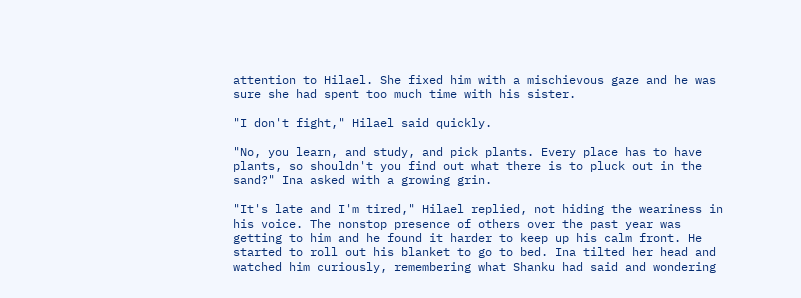attention to Hilael. She fixed him with a mischievous gaze and he was sure she had spent too much time with his sister.

"I don't fight," Hilael said quickly.

"No, you learn, and study, and pick plants. Every place has to have plants, so shouldn't you find out what there is to pluck out in the sand?" Ina asked with a growing grin.

"It's late and I'm tired," Hilael replied, not hiding the weariness in his voice. The nonstop presence of others over the past year was getting to him and he found it harder to keep up his calm front. He started to roll out his blanket to go to bed. Ina tilted her head and watched him curiously, remembering what Shanku had said and wondering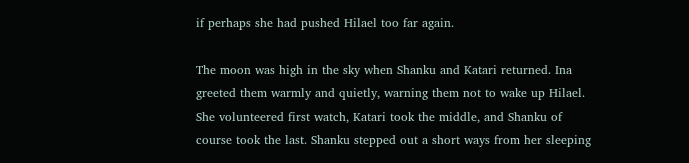if perhaps she had pushed Hilael too far again.

The moon was high in the sky when Shanku and Katari returned. Ina greeted them warmly and quietly, warning them not to wake up Hilael. She volunteered first watch, Katari took the middle, and Shanku of course took the last. Shanku stepped out a short ways from her sleeping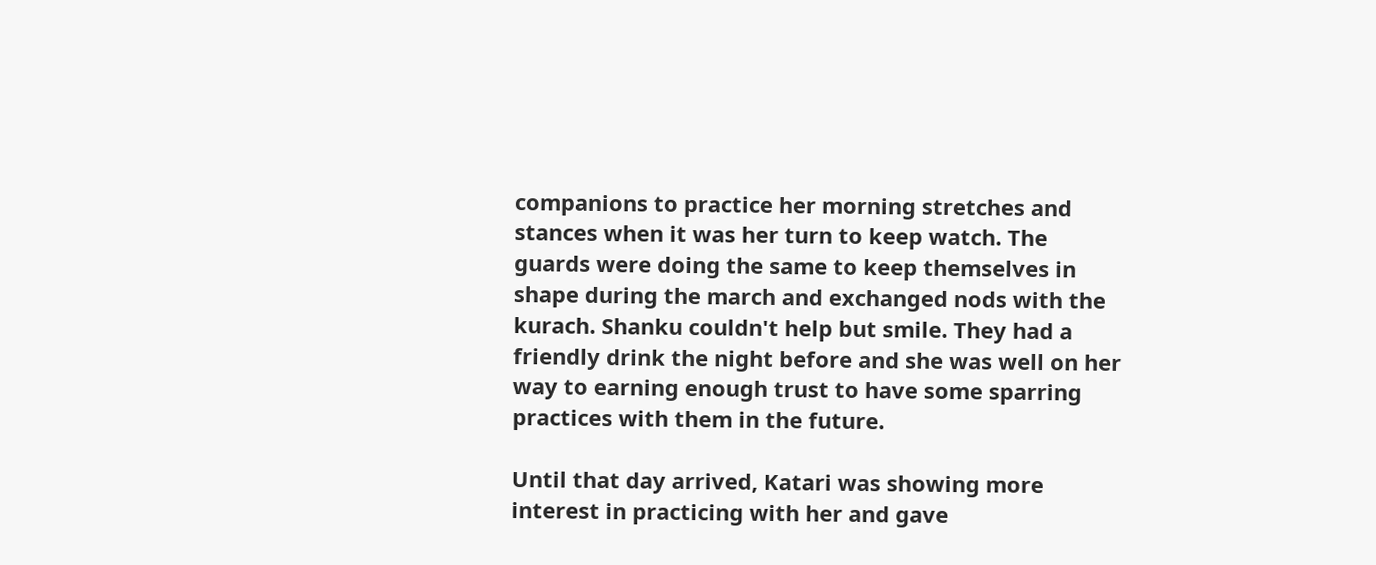companions to practice her morning stretches and stances when it was her turn to keep watch. The guards were doing the same to keep themselves in shape during the march and exchanged nods with the kurach. Shanku couldn't help but smile. They had a friendly drink the night before and she was well on her way to earning enough trust to have some sparring practices with them in the future.

Until that day arrived, Katari was showing more interest in practicing with her and gave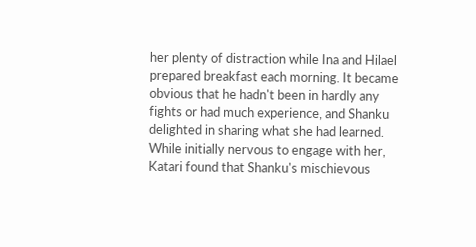her plenty of distraction while Ina and Hilael prepared breakfast each morning. It became obvious that he hadn't been in hardly any fights or had much experience, and Shanku delighted in sharing what she had learned. While initially nervous to engage with her, Katari found that Shanku's mischievous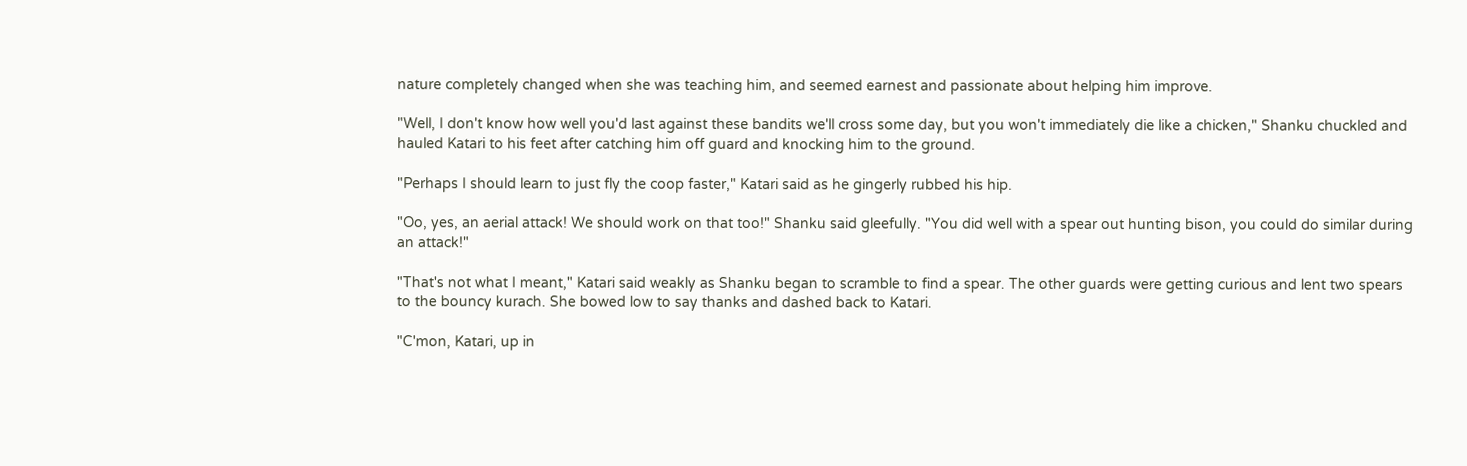nature completely changed when she was teaching him, and seemed earnest and passionate about helping him improve.

"Well, I don't know how well you'd last against these bandits we'll cross some day, but you won't immediately die like a chicken," Shanku chuckled and hauled Katari to his feet after catching him off guard and knocking him to the ground.

"Perhaps I should learn to just fly the coop faster," Katari said as he gingerly rubbed his hip.

"Oo, yes, an aerial attack! We should work on that too!" Shanku said gleefully. "You did well with a spear out hunting bison, you could do similar during an attack!"

"That's not what I meant," Katari said weakly as Shanku began to scramble to find a spear. The other guards were getting curious and lent two spears to the bouncy kurach. She bowed low to say thanks and dashed back to Katari.

"C'mon, Katari, up in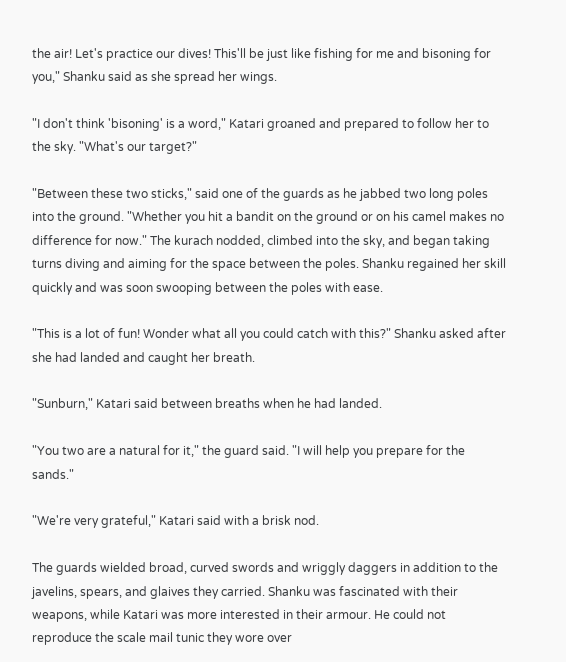the air! Let's practice our dives! This'll be just like fishing for me and bisoning for you," Shanku said as she spread her wings.

"I don't think 'bisoning' is a word," Katari groaned and prepared to follow her to the sky. "What's our target?"

"Between these two sticks," said one of the guards as he jabbed two long poles into the ground. "Whether you hit a bandit on the ground or on his camel makes no difference for now." The kurach nodded, climbed into the sky, and began taking turns diving and aiming for the space between the poles. Shanku regained her skill quickly and was soon swooping between the poles with ease.

"This is a lot of fun! Wonder what all you could catch with this?" Shanku asked after she had landed and caught her breath.

"Sunburn," Katari said between breaths when he had landed.

"You two are a natural for it," the guard said. "I will help you prepare for the sands."

"We're very grateful," Katari said with a brisk nod.

The guards wielded broad, curved swords and wriggly daggers in addition to the javelins, spears, and glaives they carried. Shanku was fascinated with their weapons, while Katari was more interested in their armour. He could not reproduce the scale mail tunic they wore over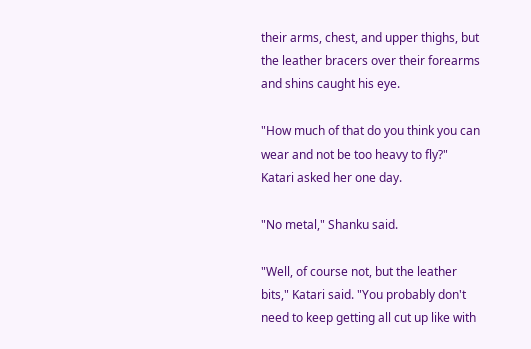their arms, chest, and upper thighs, but the leather bracers over their forearms and shins caught his eye.

"How much of that do you think you can wear and not be too heavy to fly?" Katari asked her one day.

"No metal," Shanku said.

"Well, of course not, but the leather bits," Katari said. "You probably don't need to keep getting all cut up like with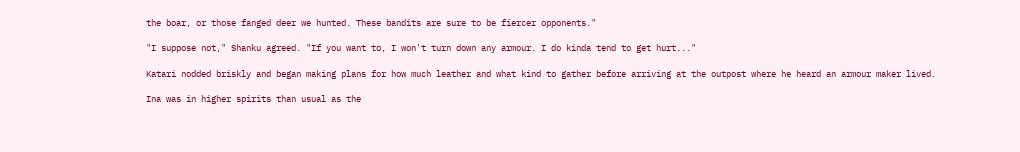the boar, or those fanged deer we hunted. These bandits are sure to be fiercer opponents."

"I suppose not," Shanku agreed. "If you want to, I won't turn down any armour. I do kinda tend to get hurt..."

Katari nodded briskly and began making plans for how much leather and what kind to gather before arriving at the outpost where he heard an armour maker lived.

Ina was in higher spirits than usual as the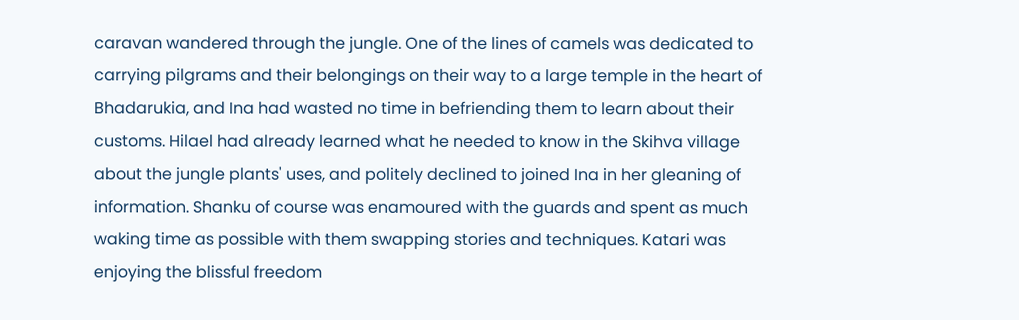caravan wandered through the jungle. One of the lines of camels was dedicated to carrying pilgrams and their belongings on their way to a large temple in the heart of Bhadarukia, and Ina had wasted no time in befriending them to learn about their customs. Hilael had already learned what he needed to know in the Skihva village about the jungle plants' uses, and politely declined to joined Ina in her gleaning of information. Shanku of course was enamoured with the guards and spent as much waking time as possible with them swapping stories and techniques. Katari was enjoying the blissful freedom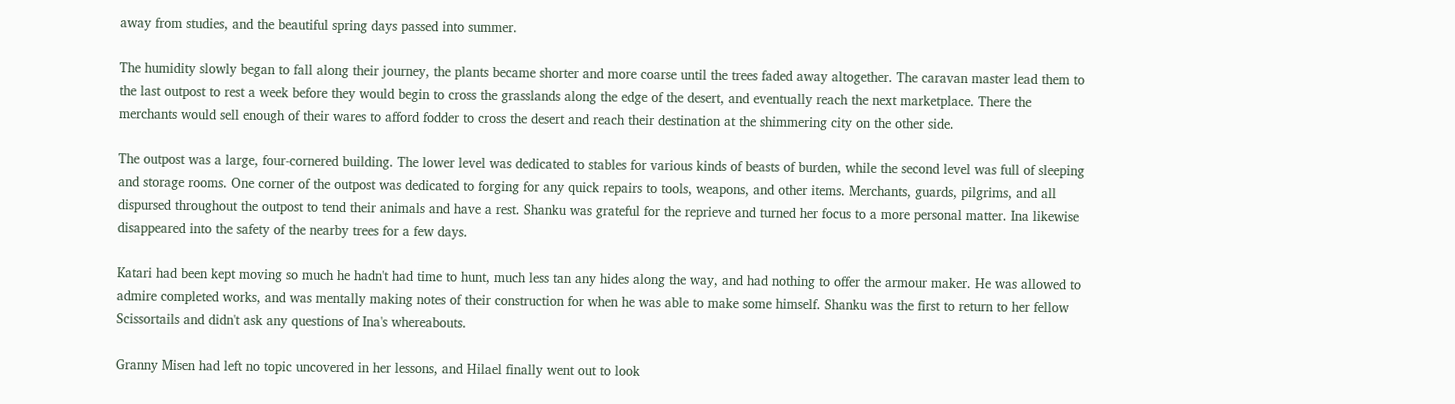away from studies, and the beautiful spring days passed into summer.

The humidity slowly began to fall along their journey, the plants became shorter and more coarse until the trees faded away altogether. The caravan master lead them to the last outpost to rest a week before they would begin to cross the grasslands along the edge of the desert, and eventually reach the next marketplace. There the merchants would sell enough of their wares to afford fodder to cross the desert and reach their destination at the shimmering city on the other side.

The outpost was a large, four-cornered building. The lower level was dedicated to stables for various kinds of beasts of burden, while the second level was full of sleeping and storage rooms. One corner of the outpost was dedicated to forging for any quick repairs to tools, weapons, and other items. Merchants, guards, pilgrims, and all dispursed throughout the outpost to tend their animals and have a rest. Shanku was grateful for the reprieve and turned her focus to a more personal matter. Ina likewise disappeared into the safety of the nearby trees for a few days.

Katari had been kept moving so much he hadn't had time to hunt, much less tan any hides along the way, and had nothing to offer the armour maker. He was allowed to admire completed works, and was mentally making notes of their construction for when he was able to make some himself. Shanku was the first to return to her fellow Scissortails and didn't ask any questions of Ina's whereabouts.

Granny Misen had left no topic uncovered in her lessons, and Hilael finally went out to look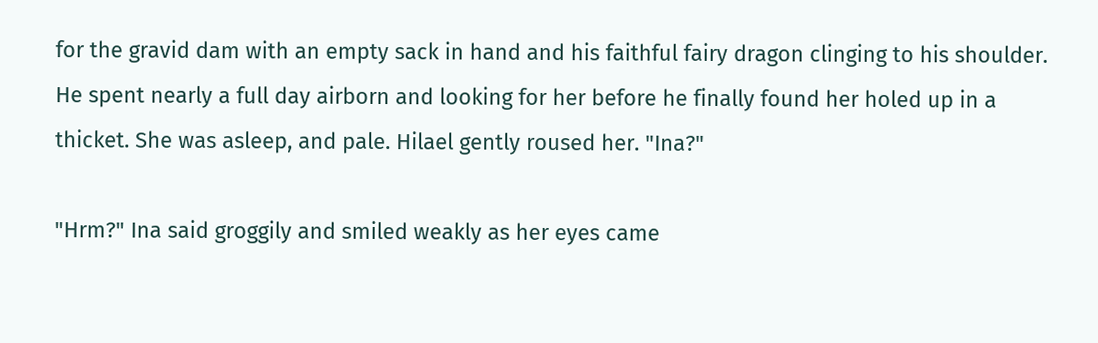for the gravid dam with an empty sack in hand and his faithful fairy dragon clinging to his shoulder. He spent nearly a full day airborn and looking for her before he finally found her holed up in a thicket. She was asleep, and pale. Hilael gently roused her. "Ina?"

"Hrm?" Ina said groggily and smiled weakly as her eyes came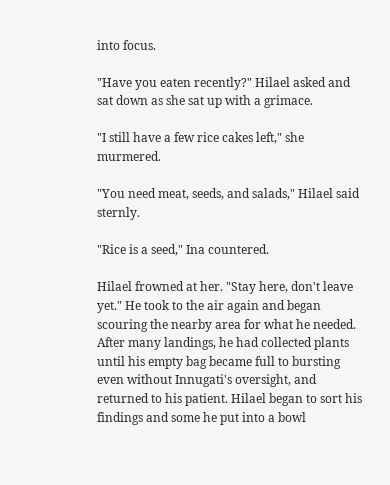into focus.

"Have you eaten recently?" Hilael asked and sat down as she sat up with a grimace.

"I still have a few rice cakes left," she murmered.

"You need meat, seeds, and salads," Hilael said sternly.

"Rice is a seed," Ina countered.

Hilael frowned at her. "Stay here, don't leave yet." He took to the air again and began scouring the nearby area for what he needed. After many landings, he had collected plants until his empty bag became full to bursting even without Innugati's oversight, and returned to his patient. Hilael began to sort his findings and some he put into a bowl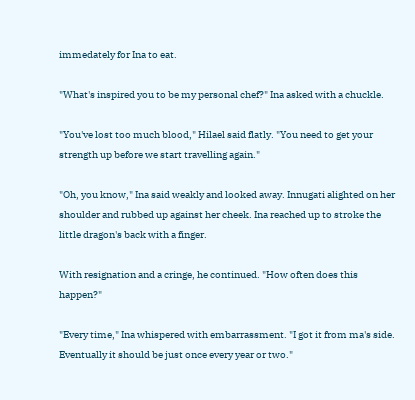immedately for Ina to eat.

"What's inspired you to be my personal chef?" Ina asked with a chuckle.

"You've lost too much blood," Hilael said flatly. "You need to get your strength up before we start travelling again."

"Oh, you know," Ina said weakly and looked away. Innugati alighted on her shoulder and rubbed up against her cheek. Ina reached up to stroke the little dragon's back with a finger.

With resignation and a cringe, he continued. "How often does this happen?"

"Every time," Ina whispered with embarrassment. "I got it from ma's side. Eventually it should be just once every year or two."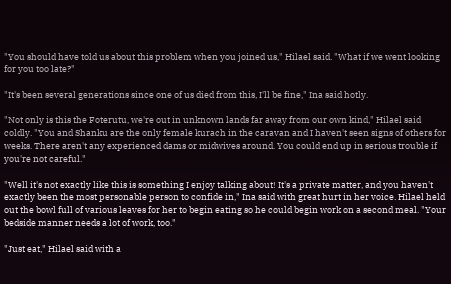"You should have told us about this problem when you joined us," Hilael said. "What if we went looking for you too late?"

"It's been several generations since one of us died from this, I'll be fine," Ina said hotly.

"Not only is this the Foterutu, we're out in unknown lands far away from our own kind," Hilael said coldly. "You and Shanku are the only female kurach in the caravan and I haven't seen signs of others for weeks. There aren't any experienced dams or midwives around. You could end up in serious trouble if you're not careful."

"Well it's not exactly like this is something I enjoy talking about! It's a private matter, and you haven't exactly been the most personable person to confide in," Ina said with great hurt in her voice. Hilael held out the bowl full of various leaves for her to begin eating so he could begin work on a second meal. "Your bedside manner needs a lot of work, too."

"Just eat," Hilael said with a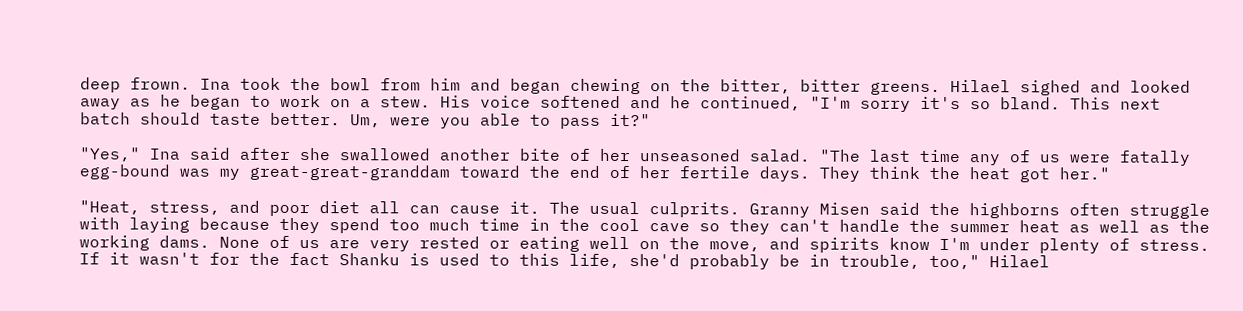deep frown. Ina took the bowl from him and began chewing on the bitter, bitter greens. Hilael sighed and looked away as he began to work on a stew. His voice softened and he continued, "I'm sorry it's so bland. This next batch should taste better. Um, were you able to pass it?"

"Yes," Ina said after she swallowed another bite of her unseasoned salad. "The last time any of us were fatally egg-bound was my great-great-granddam toward the end of her fertile days. They think the heat got her."

"Heat, stress, and poor diet all can cause it. The usual culprits. Granny Misen said the highborns often struggle with laying because they spend too much time in the cool cave so they can't handle the summer heat as well as the working dams. None of us are very rested or eating well on the move, and spirits know I'm under plenty of stress. If it wasn't for the fact Shanku is used to this life, she'd probably be in trouble, too," Hilael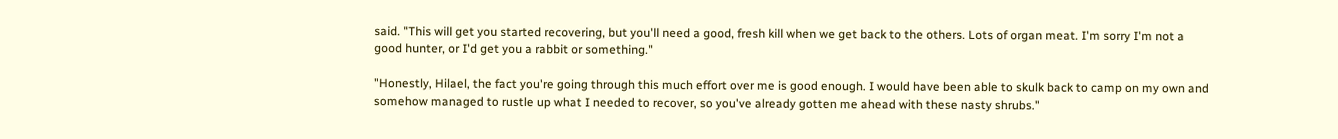said. "This will get you started recovering, but you'll need a good, fresh kill when we get back to the others. Lots of organ meat. I'm sorry I'm not a good hunter, or I'd get you a rabbit or something."

"Honestly, Hilael, the fact you're going through this much effort over me is good enough. I would have been able to skulk back to camp on my own and somehow managed to rustle up what I needed to recover, so you've already gotten me ahead with these nasty shrubs."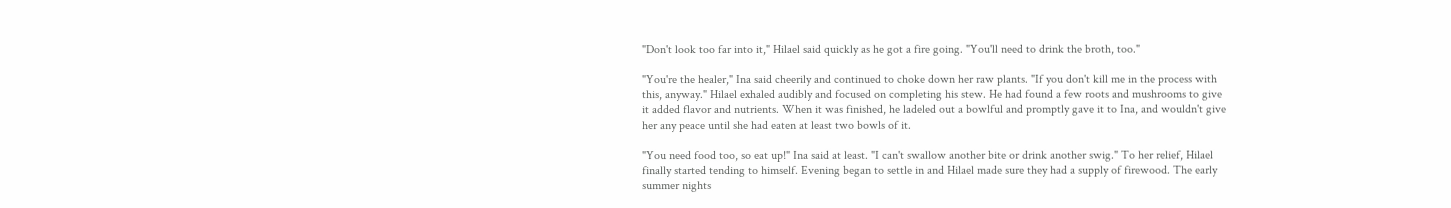"Don't look too far into it," Hilael said quickly as he got a fire going. "You'll need to drink the broth, too."

"You're the healer," Ina said cheerily and continued to choke down her raw plants. "If you don't kill me in the process with this, anyway." Hilael exhaled audibly and focused on completing his stew. He had found a few roots and mushrooms to give it added flavor and nutrients. When it was finished, he ladeled out a bowlful and promptly gave it to Ina, and wouldn't give her any peace until she had eaten at least two bowls of it.

"You need food too, so eat up!" Ina said at least. "I can't swallow another bite or drink another swig." To her relief, Hilael finally started tending to himself. Evening began to settle in and Hilael made sure they had a supply of firewood. The early summer nights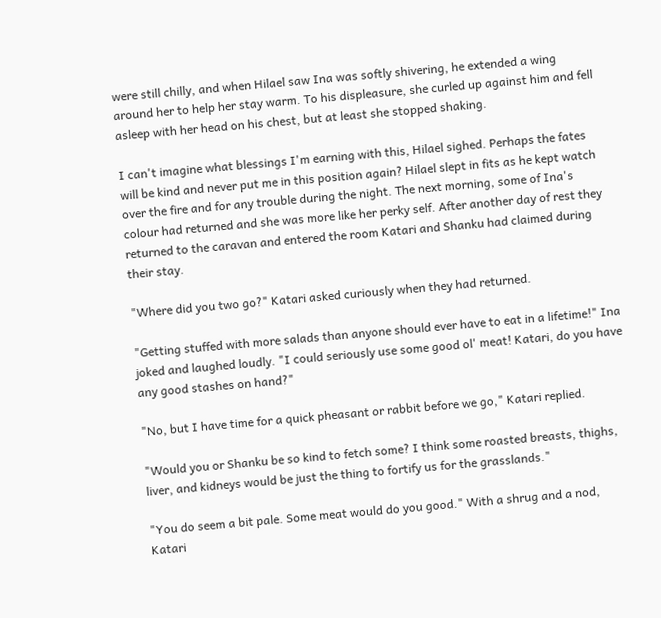were still chilly, and when Hilael saw Ina was softly shivering, he extended a wing around her to help her stay warm. To his displeasure, she curled up against him and fell asleep with her head on his chest, but at least she stopped shaking.

I can't imagine what blessings I'm earning with this, Hilael sighed. Perhaps the fates will be kind and never put me in this position again? Hilael slept in fits as he kept watch over the fire and for any trouble during the night. The next morning, some of Ina's colour had returned and she was more like her perky self. After another day of rest they returned to the caravan and entered the room Katari and Shanku had claimed during their stay.

"Where did you two go?" Katari asked curiously when they had returned.

"Getting stuffed with more salads than anyone should ever have to eat in a lifetime!" Ina joked and laughed loudly. "I could seriously use some good ol' meat! Katari, do you have any good stashes on hand?"

"No, but I have time for a quick pheasant or rabbit before we go," Katari replied.

"Would you or Shanku be so kind to fetch some? I think some roasted breasts, thighs, liver, and kidneys would be just the thing to fortify us for the grasslands."

"You do seem a bit pale. Some meat would do you good." With a shrug and a nod, Katari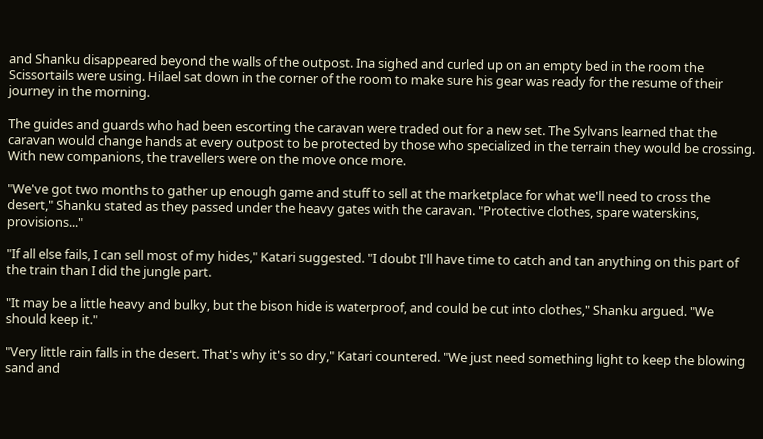and Shanku disappeared beyond the walls of the outpost. Ina sighed and curled up on an empty bed in the room the Scissortails were using. Hilael sat down in the corner of the room to make sure his gear was ready for the resume of their journey in the morning.

The guides and guards who had been escorting the caravan were traded out for a new set. The Sylvans learned that the caravan would change hands at every outpost to be protected by those who specialized in the terrain they would be crossing. With new companions, the travellers were on the move once more.

"We've got two months to gather up enough game and stuff to sell at the marketplace for what we'll need to cross the desert," Shanku stated as they passed under the heavy gates with the caravan. "Protective clothes, spare waterskins, provisions..."

"If all else fails, I can sell most of my hides," Katari suggested. "I doubt I'll have time to catch and tan anything on this part of the train than I did the jungle part.

"It may be a little heavy and bulky, but the bison hide is waterproof, and could be cut into clothes," Shanku argued. "We should keep it."

"Very little rain falls in the desert. That's why it's so dry," Katari countered. "We just need something light to keep the blowing sand and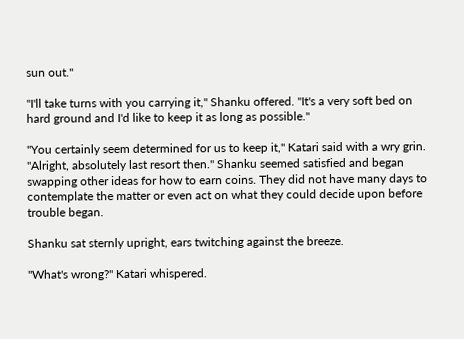sun out."

"I'll take turns with you carrying it," Shanku offered. "It's a very soft bed on hard ground and I'd like to keep it as long as possible."

"You certainly seem determined for us to keep it," Katari said with a wry grin. "Alright, absolutely last resort then." Shanku seemed satisfied and began swapping other ideas for how to earn coins. They did not have many days to contemplate the matter or even act on what they could decide upon before trouble began.

Shanku sat sternly upright, ears twitching against the breeze.

"What's wrong?" Katari whispered.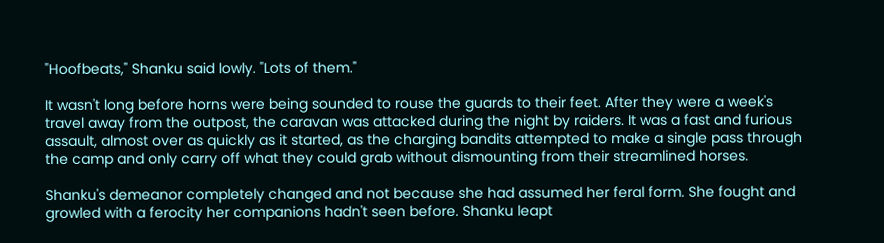"Hoofbeats," Shanku said lowly. "Lots of them."

It wasn't long before horns were being sounded to rouse the guards to their feet. After they were a week's travel away from the outpost, the caravan was attacked during the night by raiders. It was a fast and furious assault, almost over as quickly as it started, as the charging bandits attempted to make a single pass through the camp and only carry off what they could grab without dismounting from their streamlined horses.

Shanku's demeanor completely changed and not because she had assumed her feral form. She fought and growled with a ferocity her companions hadn't seen before. Shanku leapt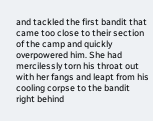and tackled the first bandit that came too close to their section of the camp and quickly overpowered him. She had mercilessly torn his throat out with her fangs and leapt from his cooling corpse to the bandit right behind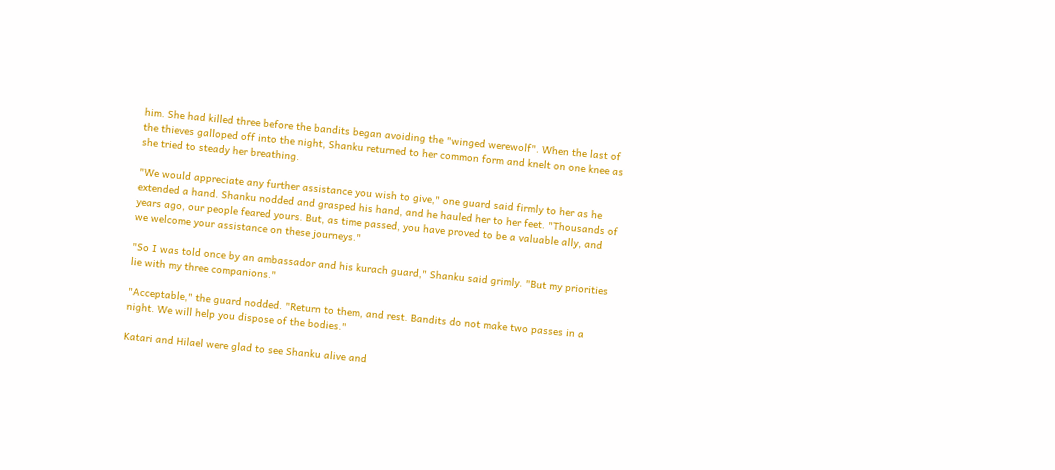him. She had killed three before the bandits began avoiding the "winged werewolf". When the last of the thieves galloped off into the night, Shanku returned to her common form and knelt on one knee as she tried to steady her breathing.

"We would appreciate any further assistance you wish to give," one guard said firmly to her as he extended a hand. Shanku nodded and grasped his hand, and he hauled her to her feet. "Thousands of years ago, our people feared yours. But, as time passed, you have proved to be a valuable ally, and we welcome your assistance on these journeys."

"So I was told once by an ambassador and his kurach guard," Shanku said grimly. "But my priorities lie with my three companions."

"Acceptable," the guard nodded. "Return to them, and rest. Bandits do not make two passes in a night. We will help you dispose of the bodies."

Katari and Hilael were glad to see Shanku alive and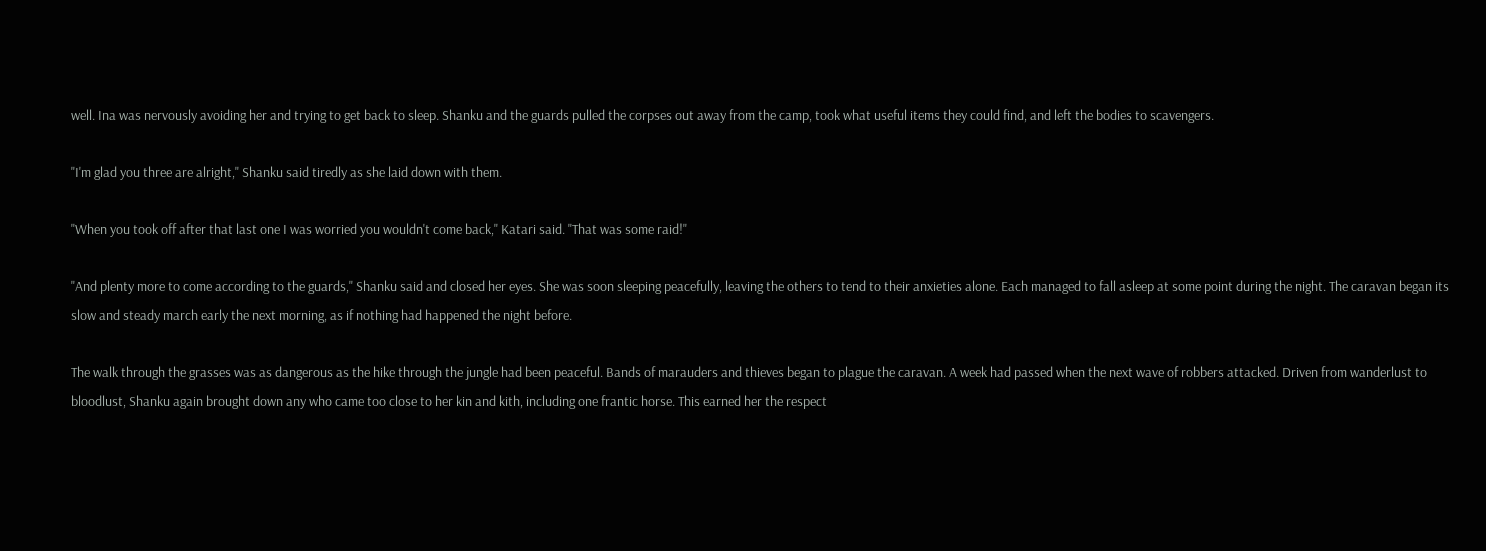well. Ina was nervously avoiding her and trying to get back to sleep. Shanku and the guards pulled the corpses out away from the camp, took what useful items they could find, and left the bodies to scavengers.

"I'm glad you three are alright," Shanku said tiredly as she laid down with them.

"When you took off after that last one I was worried you wouldn't come back," Katari said. "That was some raid!"

"And plenty more to come according to the guards," Shanku said and closed her eyes. She was soon sleeping peacefully, leaving the others to tend to their anxieties alone. Each managed to fall asleep at some point during the night. The caravan began its slow and steady march early the next morning, as if nothing had happened the night before.

The walk through the grasses was as dangerous as the hike through the jungle had been peaceful. Bands of marauders and thieves began to plague the caravan. A week had passed when the next wave of robbers attacked. Driven from wanderlust to bloodlust, Shanku again brought down any who came too close to her kin and kith, including one frantic horse. This earned her the respect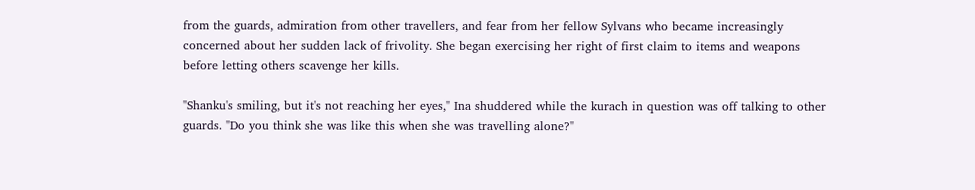from the guards, admiration from other travellers, and fear from her fellow Sylvans who became increasingly concerned about her sudden lack of frivolity. She began exercising her right of first claim to items and weapons before letting others scavenge her kills.

"Shanku's smiling, but it's not reaching her eyes," Ina shuddered while the kurach in question was off talking to other guards. "Do you think she was like this when she was travelling alone?"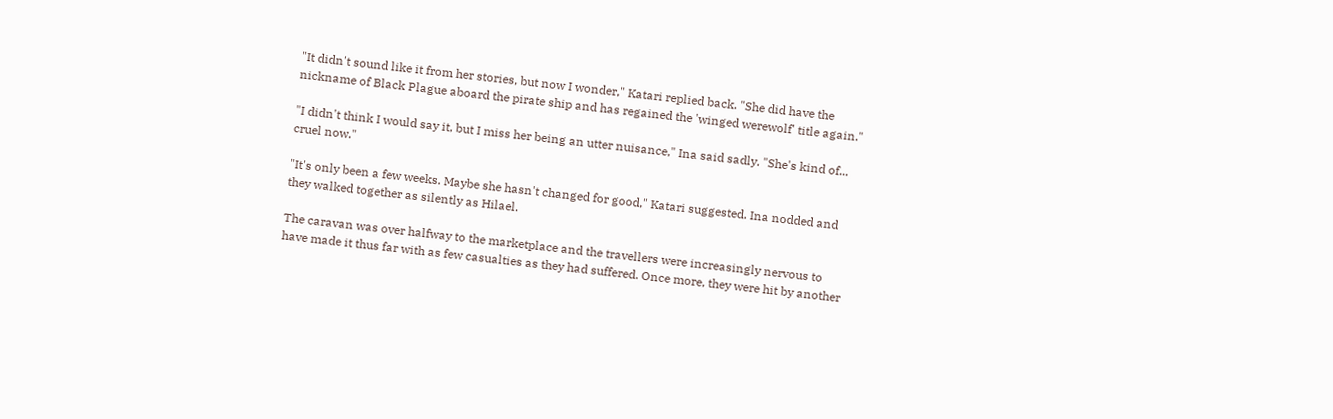"It didn't sound like it from her stories, but now I wonder," Katari replied back. "She did have the nickname of Black Plague aboard the pirate ship and has regained the 'winged werewolf' title again."

"I didn't think I would say it, but I miss her being an utter nuisance," Ina said sadly. "She's kind of... cruel now."

"It's only been a few weeks. Maybe she hasn't changed for good," Katari suggested. Ina nodded and they walked together as silently as Hilael.

The caravan was over halfway to the marketplace and the travellers were increasingly nervous to have made it thus far with as few casualties as they had suffered. Once more, they were hit by another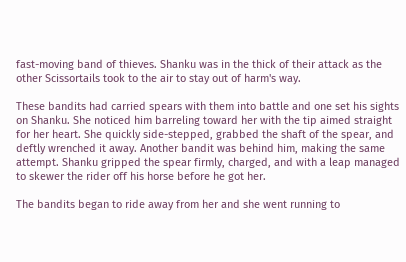fast-moving band of thieves. Shanku was in the thick of their attack as the other Scissortails took to the air to stay out of harm's way.

These bandits had carried spears with them into battle and one set his sights on Shanku. She noticed him barreling toward her with the tip aimed straight for her heart. She quickly side-stepped, grabbed the shaft of the spear, and deftly wrenched it away. Another bandit was behind him, making the same attempt. Shanku gripped the spear firmly, charged, and with a leap managed to skewer the rider off his horse before he got her.

The bandits began to ride away from her and she went running to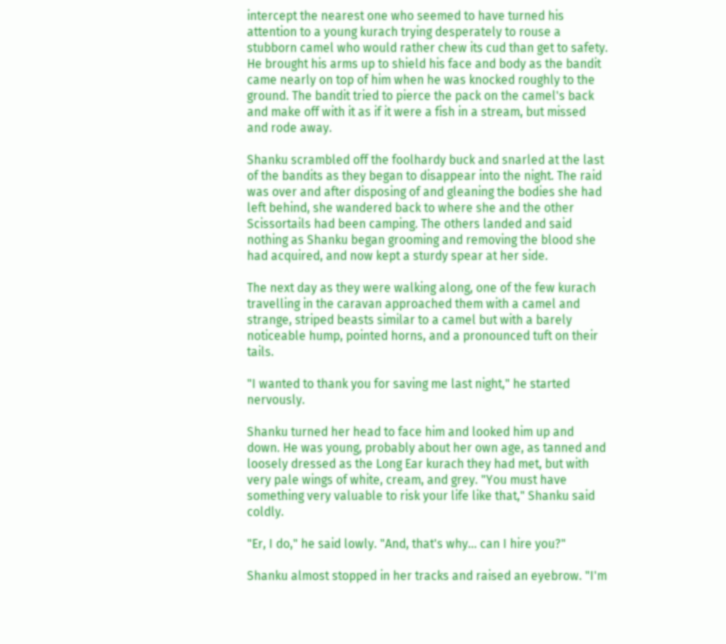intercept the nearest one who seemed to have turned his attention to a young kurach trying desperately to rouse a stubborn camel who would rather chew its cud than get to safety. He brought his arms up to shield his face and body as the bandit came nearly on top of him when he was knocked roughly to the ground. The bandit tried to pierce the pack on the camel's back and make off with it as if it were a fish in a stream, but missed and rode away.

Shanku scrambled off the foolhardy buck and snarled at the last of the bandits as they began to disappear into the night. The raid was over and after disposing of and gleaning the bodies she had left behind, she wandered back to where she and the other Scissortails had been camping. The others landed and said nothing as Shanku began grooming and removing the blood she had acquired, and now kept a sturdy spear at her side.

The next day as they were walking along, one of the few kurach travelling in the caravan approached them with a camel and strange, striped beasts similar to a camel but with a barely noticeable hump, pointed horns, and a pronounced tuft on their tails.

"I wanted to thank you for saving me last night," he started nervously.

Shanku turned her head to face him and looked him up and down. He was young, probably about her own age, as tanned and loosely dressed as the Long Ear kurach they had met, but with very pale wings of white, cream, and grey. "You must have something very valuable to risk your life like that," Shanku said coldly.

"Er, I do," he said lowly. "And, that's why... can I hire you?"

Shanku almost stopped in her tracks and raised an eyebrow. "I'm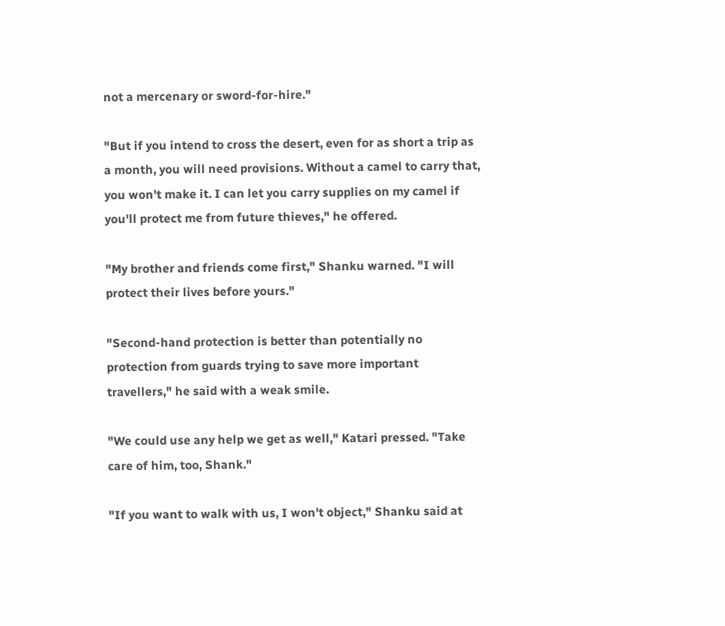not a mercenary or sword-for-hire."

"But if you intend to cross the desert, even for as short a trip as a month, you will need provisions. Without a camel to carry that, you won't make it. I can let you carry supplies on my camel if you'll protect me from future thieves," he offered.

"My brother and friends come first," Shanku warned. "I will protect their lives before yours."

"Second-hand protection is better than potentially no protection from guards trying to save more important travellers," he said with a weak smile.

"We could use any help we get as well," Katari pressed. "Take care of him, too, Shank."

"If you want to walk with us, I won't object," Shanku said at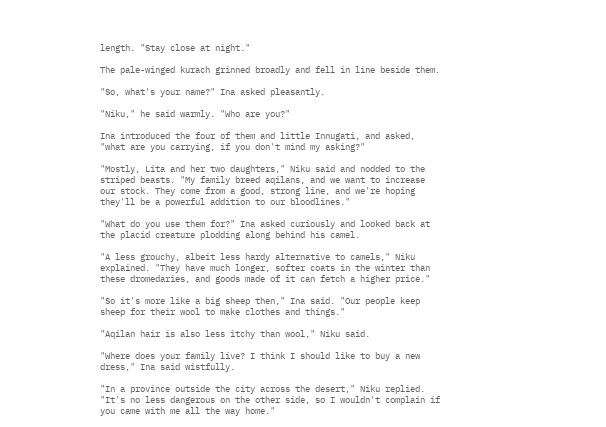length. "Stay close at night."

The pale-winged kurach grinned broadly and fell in line beside them.

"So, what's your name?" Ina asked pleasantly.

"Niku," he said warmly. "Who are you?"

Ina introduced the four of them and little Innugati, and asked, "what are you carrying, if you don't mind my asking?"

"Mostly, Lita and her two daughters," Niku said and nodded to the striped beasts. "My family breed aqilans, and we want to increase our stock. They come from a good, strong line, and we're hoping they'll be a powerful addition to our bloodlines."

"What do you use them for?" Ina asked curiously and looked back at the placid creature plodding along behind his camel.

"A less grouchy, albeit less hardy alternative to camels," Niku explained. "They have much longer, softer coats in the winter than these dromedaries, and goods made of it can fetch a higher price."

"So it's more like a big sheep then," Ina said. "Our people keep sheep for their wool to make clothes and things."

"Aqilan hair is also less itchy than wool," Niku said.

"Where does your family live? I think I should like to buy a new dress," Ina said wistfully.

"In a province outside the city across the desert," Niku replied. "It's no less dangerous on the other side, so I wouldn't complain if you came with me all the way home."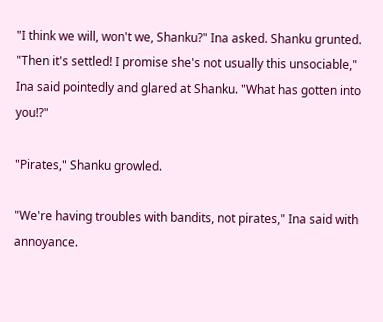"I think we will, won't we, Shanku?" Ina asked. Shanku grunted. "Then it's settled! I promise she's not usually this unsociable," Ina said pointedly and glared at Shanku. "What has gotten into you!?"

"Pirates," Shanku growled.

"We're having troubles with bandits, not pirates," Ina said with annoyance.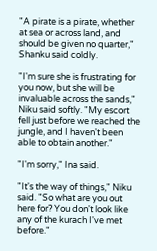"A pirate is a pirate, whether at sea or across land, and should be given no quarter," Shanku said coldly.

"I'm sure she is frustrating for you now, but she will be invaluable across the sands," Niku said softly. "My escort fell just before we reached the jungle, and I haven't been able to obtain another."

"I'm sorry," Ina said.

"It's the way of things," Niku said. "So what are you out here for? You don't look like any of the kurach I've met before."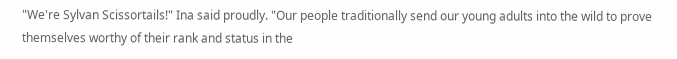"We're Sylvan Scissortails!" Ina said proudly. "Our people traditionally send our young adults into the wild to prove themselves worthy of their rank and status in the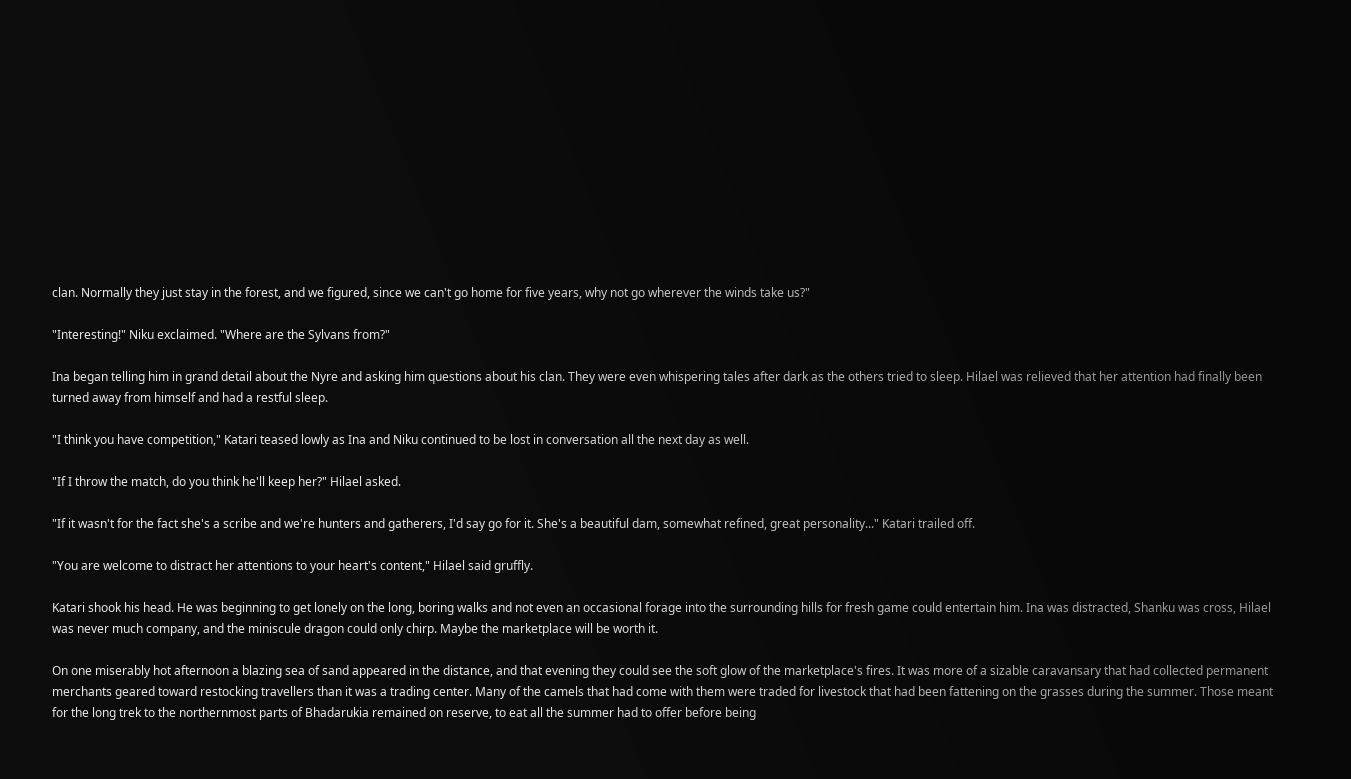clan. Normally they just stay in the forest, and we figured, since we can't go home for five years, why not go wherever the winds take us?"

"Interesting!" Niku exclaimed. "Where are the Sylvans from?"

Ina began telling him in grand detail about the Nyre and asking him questions about his clan. They were even whispering tales after dark as the others tried to sleep. Hilael was relieved that her attention had finally been turned away from himself and had a restful sleep.

"I think you have competition," Katari teased lowly as Ina and Niku continued to be lost in conversation all the next day as well.

"If I throw the match, do you think he'll keep her?" Hilael asked.

"If it wasn't for the fact she's a scribe and we're hunters and gatherers, I'd say go for it. She's a beautiful dam, somewhat refined, great personality..." Katari trailed off.

"You are welcome to distract her attentions to your heart's content," Hilael said gruffly.

Katari shook his head. He was beginning to get lonely on the long, boring walks and not even an occasional forage into the surrounding hills for fresh game could entertain him. Ina was distracted, Shanku was cross, Hilael was never much company, and the miniscule dragon could only chirp. Maybe the marketplace will be worth it.

On one miserably hot afternoon a blazing sea of sand appeared in the distance, and that evening they could see the soft glow of the marketplace's fires. It was more of a sizable caravansary that had collected permanent merchants geared toward restocking travellers than it was a trading center. Many of the camels that had come with them were traded for livestock that had been fattening on the grasses during the summer. Those meant for the long trek to the northernmost parts of Bhadarukia remained on reserve, to eat all the summer had to offer before being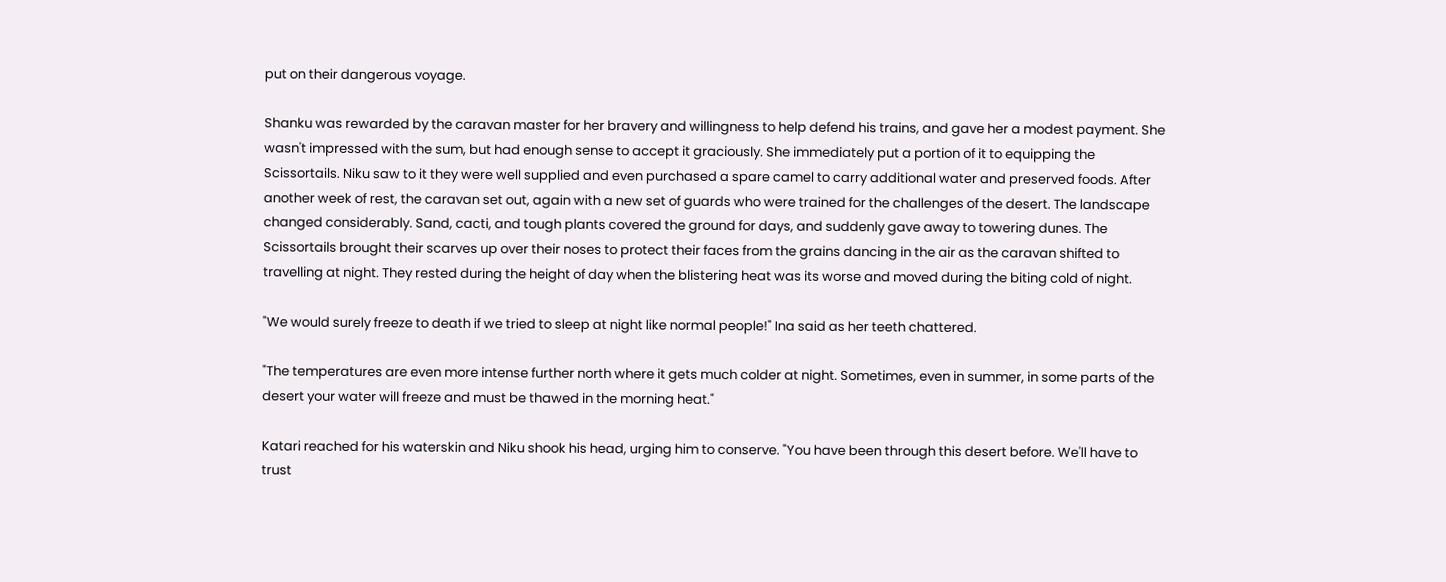put on their dangerous voyage.

Shanku was rewarded by the caravan master for her bravery and willingness to help defend his trains, and gave her a modest payment. She wasn't impressed with the sum, but had enough sense to accept it graciously. She immediately put a portion of it to equipping the Scissortails. Niku saw to it they were well supplied and even purchased a spare camel to carry additional water and preserved foods. After another week of rest, the caravan set out, again with a new set of guards who were trained for the challenges of the desert. The landscape changed considerably. Sand, cacti, and tough plants covered the ground for days, and suddenly gave away to towering dunes. The Scissortails brought their scarves up over their noses to protect their faces from the grains dancing in the air as the caravan shifted to travelling at night. They rested during the height of day when the blistering heat was its worse and moved during the biting cold of night.

"We would surely freeze to death if we tried to sleep at night like normal people!" Ina said as her teeth chattered.

"The temperatures are even more intense further north where it gets much colder at night. Sometimes, even in summer, in some parts of the desert your water will freeze and must be thawed in the morning heat."

Katari reached for his waterskin and Niku shook his head, urging him to conserve. "You have been through this desert before. We'll have to trust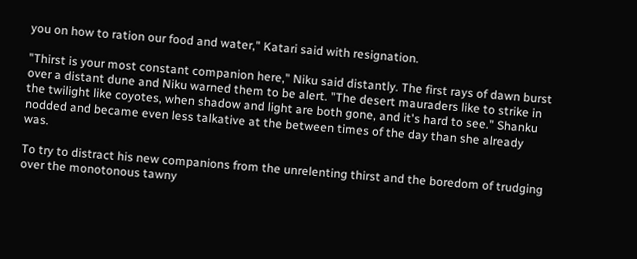you on how to ration our food and water," Katari said with resignation.

"Thirst is your most constant companion here," Niku said distantly. The first rays of dawn burst over a distant dune and Niku warned them to be alert. "The desert mauraders like to strike in the twilight like coyotes, when shadow and light are both gone, and it's hard to see." Shanku nodded and became even less talkative at the between times of the day than she already was.

To try to distract his new companions from the unrelenting thirst and the boredom of trudging over the monotonous tawny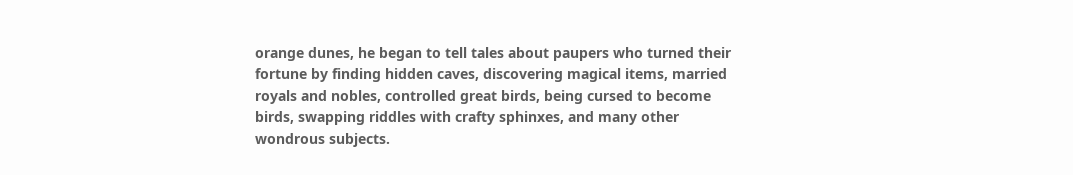orange dunes, he began to tell tales about paupers who turned their fortune by finding hidden caves, discovering magical items, married royals and nobles, controlled great birds, being cursed to become birds, swapping riddles with crafty sphinxes, and many other wondrous subjects.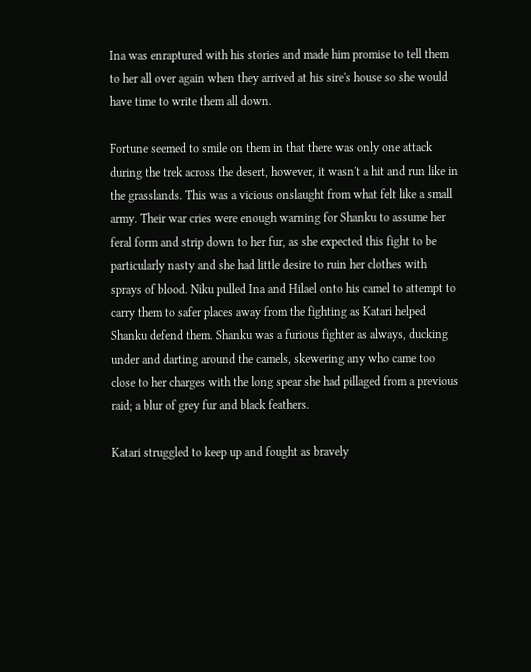Ina was enraptured with his stories and made him promise to tell them to her all over again when they arrived at his sire's house so she would have time to write them all down.

Fortune seemed to smile on them in that there was only one attack during the trek across the desert, however, it wasn't a hit and run like in the grasslands. This was a vicious onslaught from what felt like a small army. Their war cries were enough warning for Shanku to assume her feral form and strip down to her fur, as she expected this fight to be particularly nasty and she had little desire to ruin her clothes with sprays of blood. Niku pulled Ina and Hilael onto his camel to attempt to carry them to safer places away from the fighting as Katari helped Shanku defend them. Shanku was a furious fighter as always, ducking under and darting around the camels, skewering any who came too close to her charges with the long spear she had pillaged from a previous raid; a blur of grey fur and black feathers.

Katari struggled to keep up and fought as bravely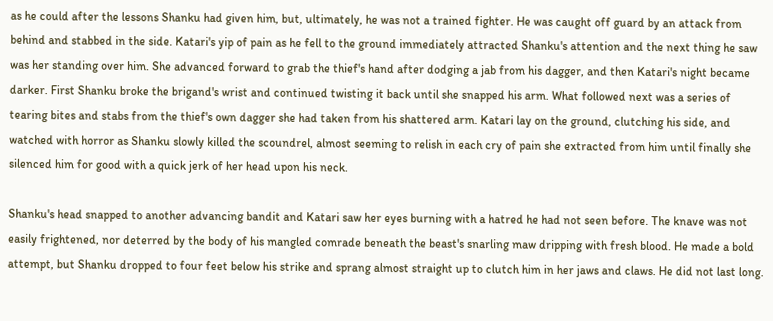as he could after the lessons Shanku had given him, but, ultimately, he was not a trained fighter. He was caught off guard by an attack from behind and stabbed in the side. Katari's yip of pain as he fell to the ground immediately attracted Shanku's attention and the next thing he saw was her standing over him. She advanced forward to grab the thief's hand after dodging a jab from his dagger, and then Katari's night became darker. First Shanku broke the brigand's wrist and continued twisting it back until she snapped his arm. What followed next was a series of tearing bites and stabs from the thief's own dagger she had taken from his shattered arm. Katari lay on the ground, clutching his side, and watched with horror as Shanku slowly killed the scoundrel, almost seeming to relish in each cry of pain she extracted from him until finally she silenced him for good with a quick jerk of her head upon his neck.

Shanku's head snapped to another advancing bandit and Katari saw her eyes burning with a hatred he had not seen before. The knave was not easily frightened, nor deterred by the body of his mangled comrade beneath the beast's snarling maw dripping with fresh blood. He made a bold attempt, but Shanku dropped to four feet below his strike and sprang almost straight up to clutch him in her jaws and claws. He did not last long.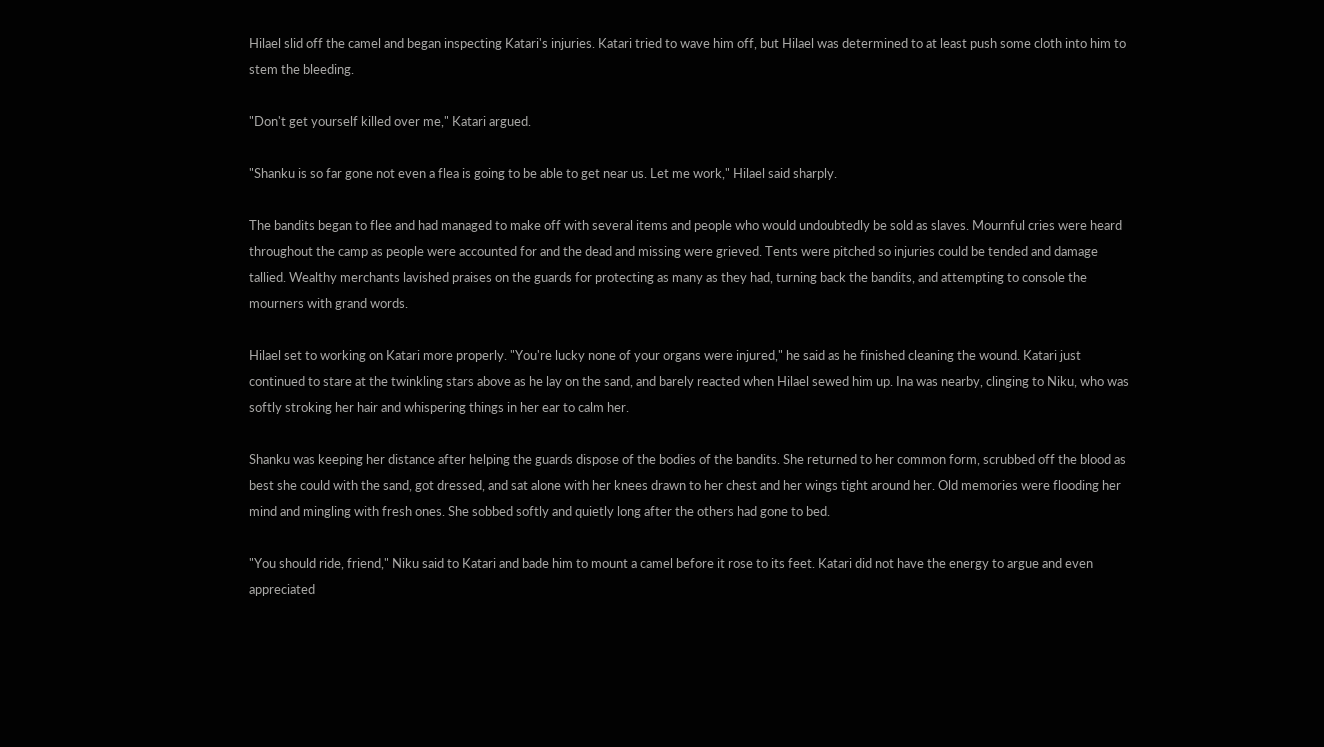Hilael slid off the camel and began inspecting Katari's injuries. Katari tried to wave him off, but Hilael was determined to at least push some cloth into him to stem the bleeding.

"Don't get yourself killed over me," Katari argued.

"Shanku is so far gone not even a flea is going to be able to get near us. Let me work," Hilael said sharply.

The bandits began to flee and had managed to make off with several items and people who would undoubtedly be sold as slaves. Mournful cries were heard throughout the camp as people were accounted for and the dead and missing were grieved. Tents were pitched so injuries could be tended and damage tallied. Wealthy merchants lavished praises on the guards for protecting as many as they had, turning back the bandits, and attempting to console the mourners with grand words.

Hilael set to working on Katari more properly. "You're lucky none of your organs were injured," he said as he finished cleaning the wound. Katari just continued to stare at the twinkling stars above as he lay on the sand, and barely reacted when Hilael sewed him up. Ina was nearby, clinging to Niku, who was softly stroking her hair and whispering things in her ear to calm her.

Shanku was keeping her distance after helping the guards dispose of the bodies of the bandits. She returned to her common form, scrubbed off the blood as best she could with the sand, got dressed, and sat alone with her knees drawn to her chest and her wings tight around her. Old memories were flooding her mind and mingling with fresh ones. She sobbed softly and quietly long after the others had gone to bed.

"You should ride, friend," Niku said to Katari and bade him to mount a camel before it rose to its feet. Katari did not have the energy to argue and even appreciated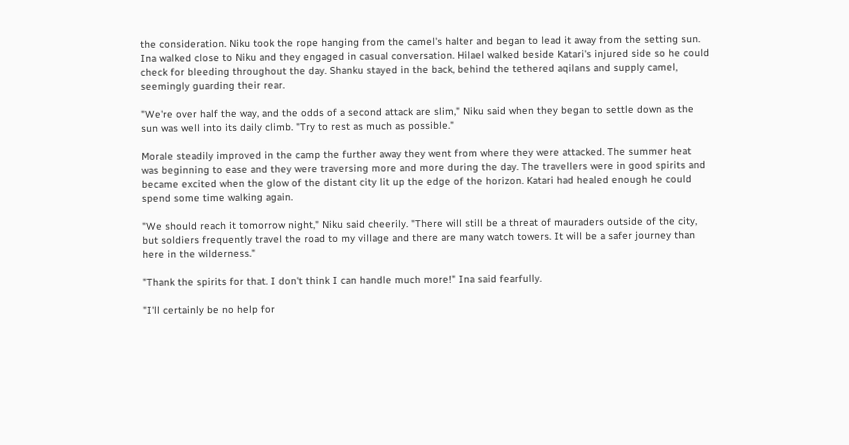the consideration. Niku took the rope hanging from the camel's halter and began to lead it away from the setting sun. Ina walked close to Niku and they engaged in casual conversation. Hilael walked beside Katari's injured side so he could check for bleeding throughout the day. Shanku stayed in the back, behind the tethered aqilans and supply camel, seemingly guarding their rear.

"We're over half the way, and the odds of a second attack are slim," Niku said when they began to settle down as the sun was well into its daily climb. "Try to rest as much as possible."

Morale steadily improved in the camp the further away they went from where they were attacked. The summer heat was beginning to ease and they were traversing more and more during the day. The travellers were in good spirits and became excited when the glow of the distant city lit up the edge of the horizon. Katari had healed enough he could spend some time walking again.

"We should reach it tomorrow night," Niku said cheerily. "There will still be a threat of mauraders outside of the city, but soldiers frequently travel the road to my village and there are many watch towers. It will be a safer journey than here in the wilderness."

"Thank the spirits for that. I don't think I can handle much more!" Ina said fearfully.

"I'll certainly be no help for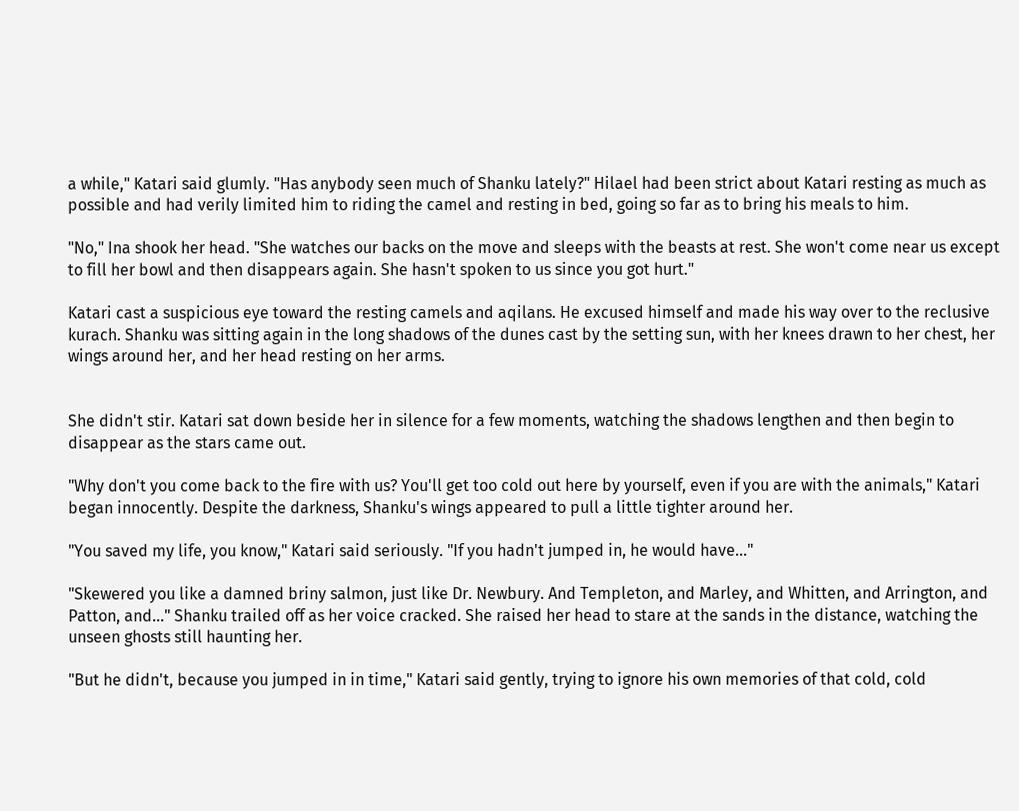a while," Katari said glumly. "Has anybody seen much of Shanku lately?" Hilael had been strict about Katari resting as much as possible and had verily limited him to riding the camel and resting in bed, going so far as to bring his meals to him.

"No," Ina shook her head. "She watches our backs on the move and sleeps with the beasts at rest. She won't come near us except to fill her bowl and then disappears again. She hasn't spoken to us since you got hurt."

Katari cast a suspicious eye toward the resting camels and aqilans. He excused himself and made his way over to the reclusive kurach. Shanku was sitting again in the long shadows of the dunes cast by the setting sun, with her knees drawn to her chest, her wings around her, and her head resting on her arms.


She didn't stir. Katari sat down beside her in silence for a few moments, watching the shadows lengthen and then begin to disappear as the stars came out.

"Why don't you come back to the fire with us? You'll get too cold out here by yourself, even if you are with the animals," Katari began innocently. Despite the darkness, Shanku's wings appeared to pull a little tighter around her.

"You saved my life, you know," Katari said seriously. "If you hadn't jumped in, he would have..."

"Skewered you like a damned briny salmon, just like Dr. Newbury. And Templeton, and Marley, and Whitten, and Arrington, and Patton, and..." Shanku trailed off as her voice cracked. She raised her head to stare at the sands in the distance, watching the unseen ghosts still haunting her.

"But he didn't, because you jumped in in time," Katari said gently, trying to ignore his own memories of that cold, cold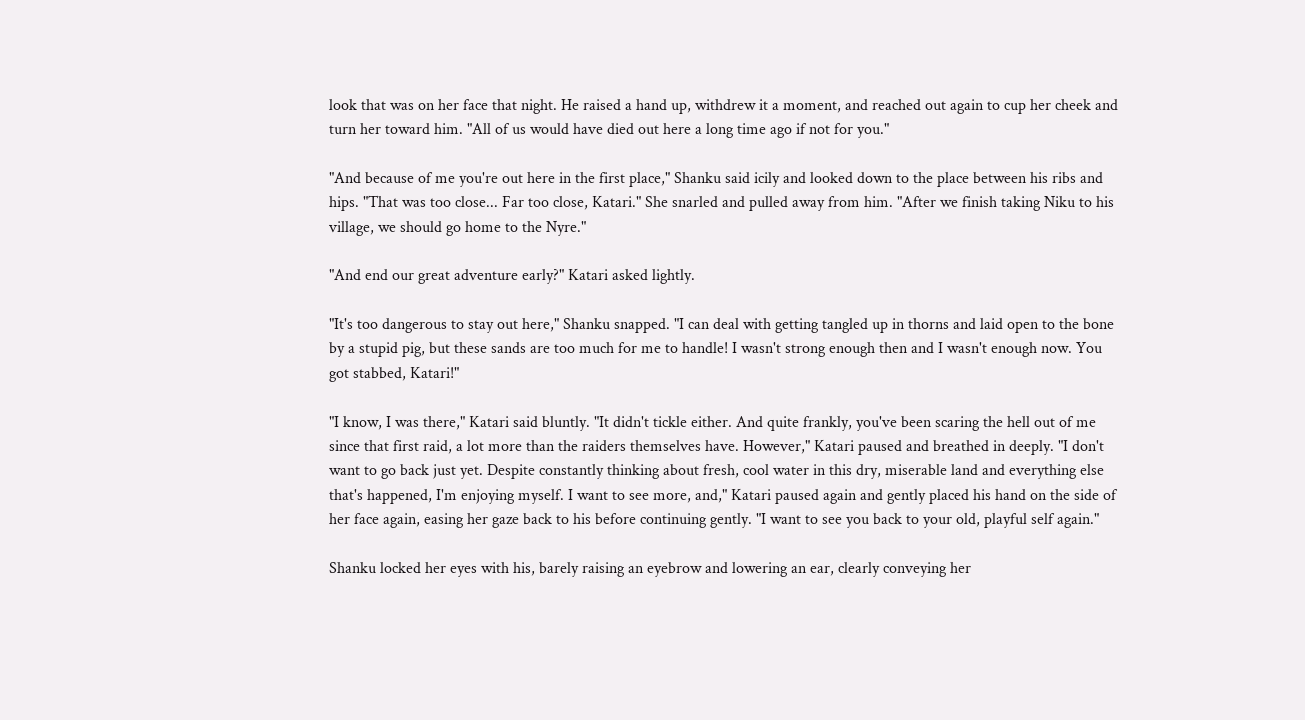look that was on her face that night. He raised a hand up, withdrew it a moment, and reached out again to cup her cheek and turn her toward him. "All of us would have died out here a long time ago if not for you."

"And because of me you're out here in the first place," Shanku said icily and looked down to the place between his ribs and hips. "That was too close... Far too close, Katari." She snarled and pulled away from him. "After we finish taking Niku to his village, we should go home to the Nyre."

"And end our great adventure early?" Katari asked lightly.

"It's too dangerous to stay out here," Shanku snapped. "I can deal with getting tangled up in thorns and laid open to the bone by a stupid pig, but these sands are too much for me to handle! I wasn't strong enough then and I wasn't enough now. You got stabbed, Katari!"

"I know, I was there," Katari said bluntly. "It didn't tickle either. And quite frankly, you've been scaring the hell out of me since that first raid, a lot more than the raiders themselves have. However," Katari paused and breathed in deeply. "I don't want to go back just yet. Despite constantly thinking about fresh, cool water in this dry, miserable land and everything else that's happened, I'm enjoying myself. I want to see more, and," Katari paused again and gently placed his hand on the side of her face again, easing her gaze back to his before continuing gently. "I want to see you back to your old, playful self again."

Shanku locked her eyes with his, barely raising an eyebrow and lowering an ear, clearly conveying her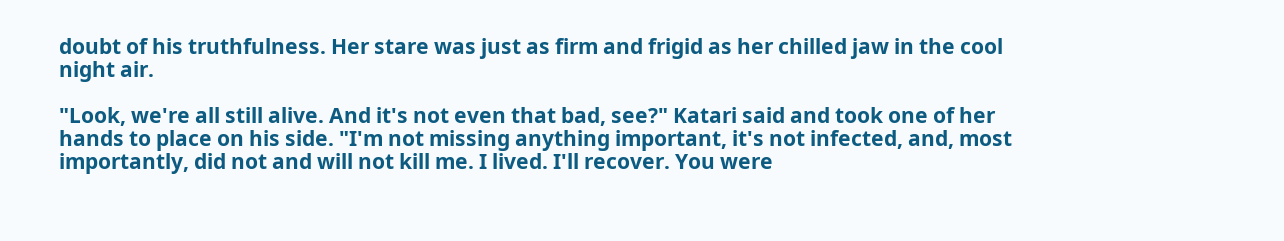doubt of his truthfulness. Her stare was just as firm and frigid as her chilled jaw in the cool night air.

"Look, we're all still alive. And it's not even that bad, see?" Katari said and took one of her hands to place on his side. "I'm not missing anything important, it's not infected, and, most importantly, did not and will not kill me. I lived. I'll recover. You were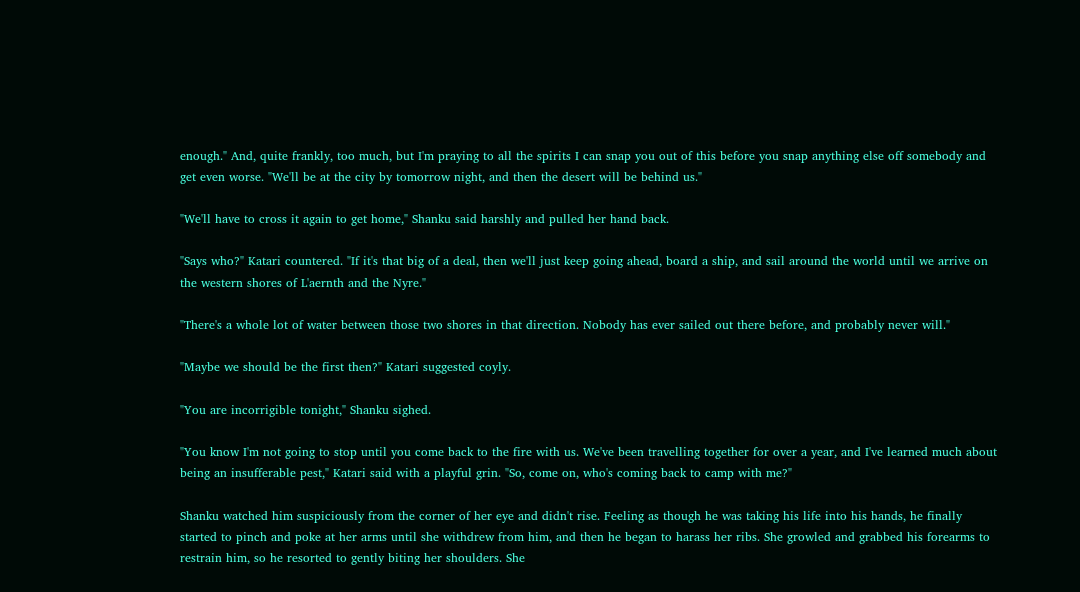enough." And, quite frankly, too much, but I'm praying to all the spirits I can snap you out of this before you snap anything else off somebody and get even worse. "We'll be at the city by tomorrow night, and then the desert will be behind us."

"We'll have to cross it again to get home," Shanku said harshly and pulled her hand back.

"Says who?" Katari countered. "If it's that big of a deal, then we'll just keep going ahead, board a ship, and sail around the world until we arrive on the western shores of L'aernth and the Nyre."

"There's a whole lot of water between those two shores in that direction. Nobody has ever sailed out there before, and probably never will."

"Maybe we should be the first then?" Katari suggested coyly.

"You are incorrigible tonight," Shanku sighed.

"You know I'm not going to stop until you come back to the fire with us. We've been travelling together for over a year, and I've learned much about being an insufferable pest," Katari said with a playful grin. "So, come on, who's coming back to camp with me?"

Shanku watched him suspiciously from the corner of her eye and didn't rise. Feeling as though he was taking his life into his hands, he finally started to pinch and poke at her arms until she withdrew from him, and then he began to harass her ribs. She growled and grabbed his forearms to restrain him, so he resorted to gently biting her shoulders. She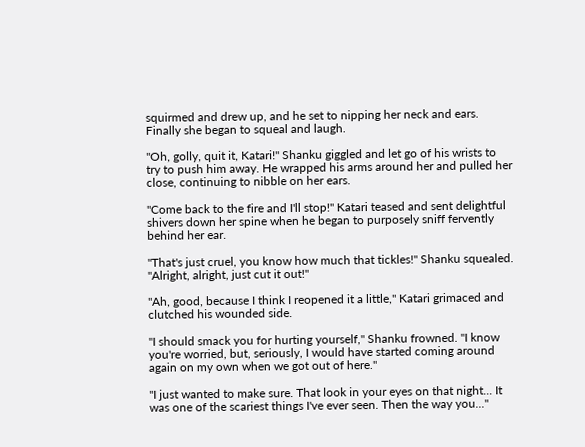squirmed and drew up, and he set to nipping her neck and ears. Finally she began to squeal and laugh.

"Oh, golly, quit it, Katari!" Shanku giggled and let go of his wrists to try to push him away. He wrapped his arms around her and pulled her close, continuing to nibble on her ears.

"Come back to the fire and I'll stop!" Katari teased and sent delightful shivers down her spine when he began to purposely sniff fervently behind her ear.

"That's just cruel, you know how much that tickles!" Shanku squealed. "Alright, alright, just cut it out!"

"Ah, good, because I think I reopened it a little," Katari grimaced and clutched his wounded side.

"I should smack you for hurting yourself," Shanku frowned. "I know you're worried, but, seriously, I would have started coming around again on my own when we got out of here."

"I just wanted to make sure. That look in your eyes on that night... It was one of the scariest things I've ever seen. Then the way you..."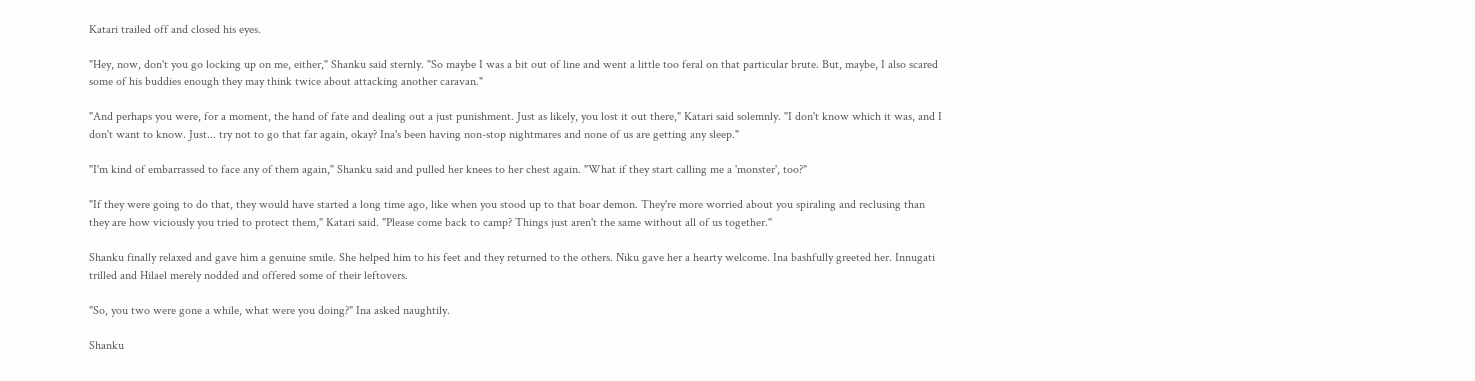Katari trailed off and closed his eyes.

"Hey, now, don't you go locking up on me, either," Shanku said sternly. "So maybe I was a bit out of line and went a little too feral on that particular brute. But, maybe, I also scared some of his buddies enough they may think twice about attacking another caravan."

"And perhaps you were, for a moment, the hand of fate and dealing out a just punishment. Just as likely, you lost it out there," Katari said solemnly. "I don't know which it was, and I don't want to know. Just... try not to go that far again, okay? Ina's been having non-stop nightmares and none of us are getting any sleep."

"I'm kind of embarrassed to face any of them again," Shanku said and pulled her knees to her chest again. "What if they start calling me a 'monster', too?"

"If they were going to do that, they would have started a long time ago, like when you stood up to that boar demon. They're more worried about you spiraling and reclusing than they are how viciously you tried to protect them," Katari said. "Please come back to camp? Things just aren't the same without all of us together."

Shanku finally relaxed and gave him a genuine smile. She helped him to his feet and they returned to the others. Niku gave her a hearty welcome. Ina bashfully greeted her. Innugati trilled and Hilael merely nodded and offered some of their leftovers.

"So, you two were gone a while, what were you doing?" Ina asked naughtily.

Shanku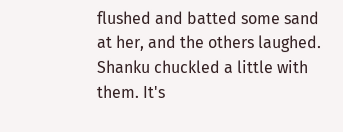flushed and batted some sand at her, and the others laughed. Shanku chuckled a little with them. It's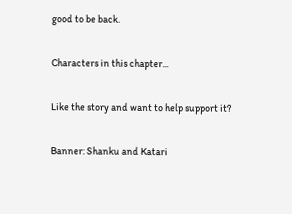good to be back.

Characters in this chapter...

Like the story and want to help support it?

Banner: Shanku and Katari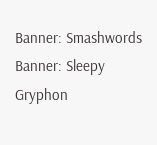Banner: Smashwords Banner: Sleepy Gryphon